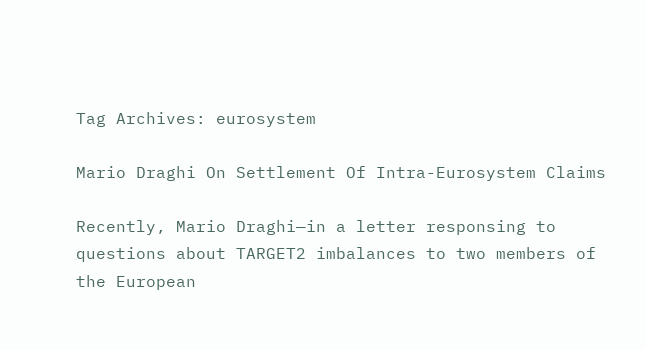Tag Archives: eurosystem

Mario Draghi On Settlement Of Intra-Eurosystem Claims

Recently, Mario Draghi—in a letter responsing to questions about TARGET2 imbalances to two members of the European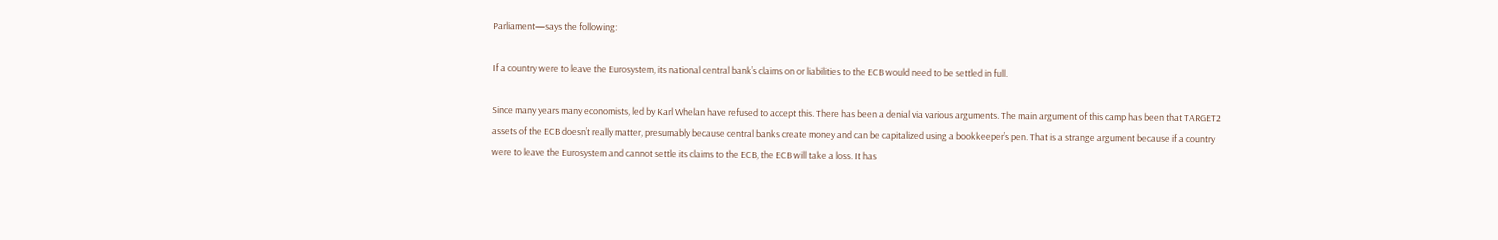Parliament—says the following:

If a country were to leave the Eurosystem, its national central bank’s claims on or liabilities to the ECB would need to be settled in full.

Since many years many economists, led by Karl Whelan have refused to accept this. There has been a denial via various arguments. The main argument of this camp has been that TARGET2 assets of the ECB doesn’t really matter, presumably because central banks create money and can be capitalized using a bookkeeper’s pen. That is a strange argument because if a country were to leave the Eurosystem and cannot settle its claims to the ECB, the ECB will take a loss. It has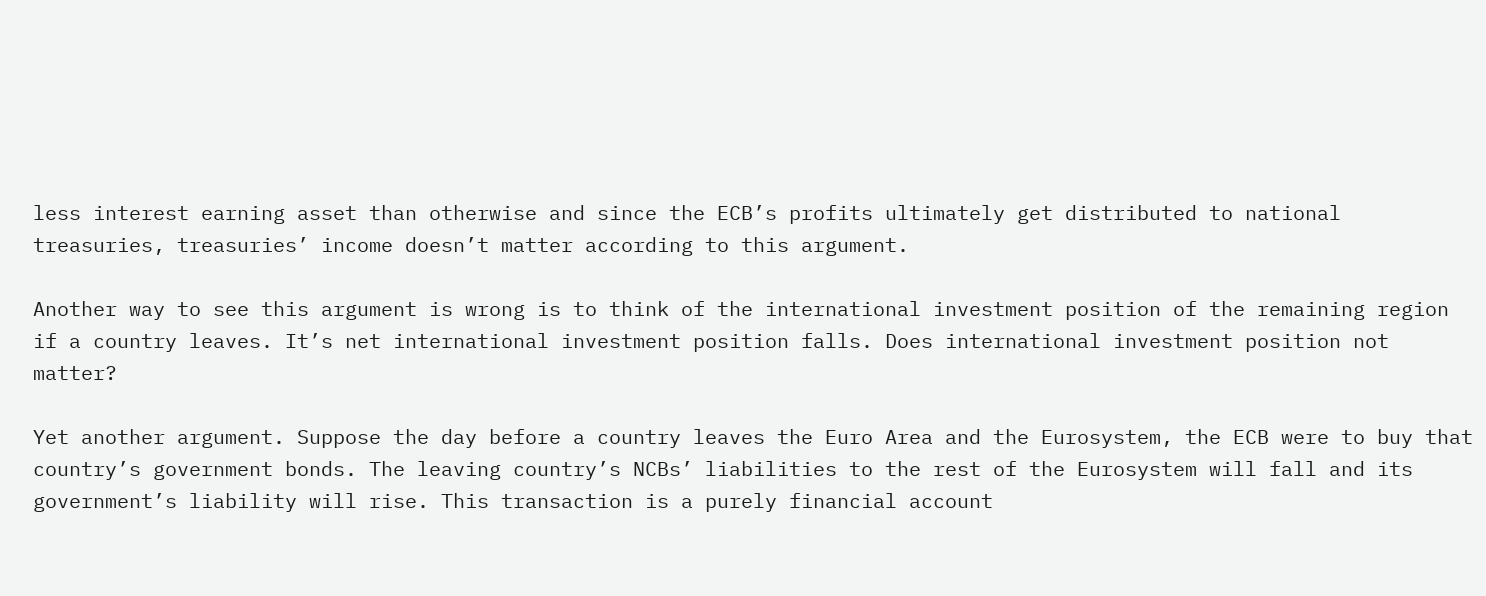less interest earning asset than otherwise and since the ECB’s profits ultimately get distributed to national treasuries, treasuries’ income doesn’t matter according to this argument.

Another way to see this argument is wrong is to think of the international investment position of the remaining region if a country leaves. It’s net international investment position falls. Does international investment position not matter?

Yet another argument. Suppose the day before a country leaves the Euro Area and the Eurosystem, the ECB were to buy that country’s government bonds. The leaving country’s NCBs’ liabilities to the rest of the Eurosystem will fall and its government’s liability will rise. This transaction is a purely financial account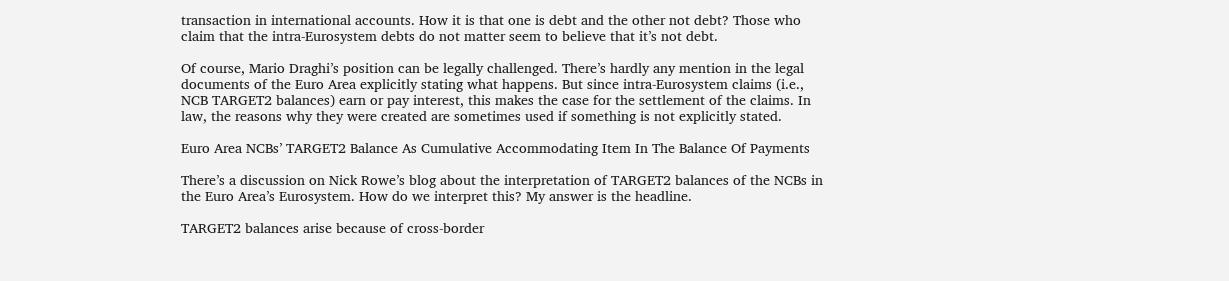transaction in international accounts. How it is that one is debt and the other not debt? Those who claim that the intra-Eurosystem debts do not matter seem to believe that it’s not debt.

Of course, Mario Draghi’s position can be legally challenged. There’s hardly any mention in the legal documents of the Euro Area explicitly stating what happens. But since intra-Eurosystem claims (i.e., NCB TARGET2 balances) earn or pay interest, this makes the case for the settlement of the claims. In law, the reasons why they were created are sometimes used if something is not explicitly stated.

Euro Area NCBs’ TARGET2 Balance As Cumulative Accommodating Item In The Balance Of Payments

There’s a discussion on Nick Rowe’s blog about the interpretation of TARGET2 balances of the NCBs in the Euro Area’s Eurosystem. How do we interpret this? My answer is the headline.

TARGET2 balances arise because of cross-border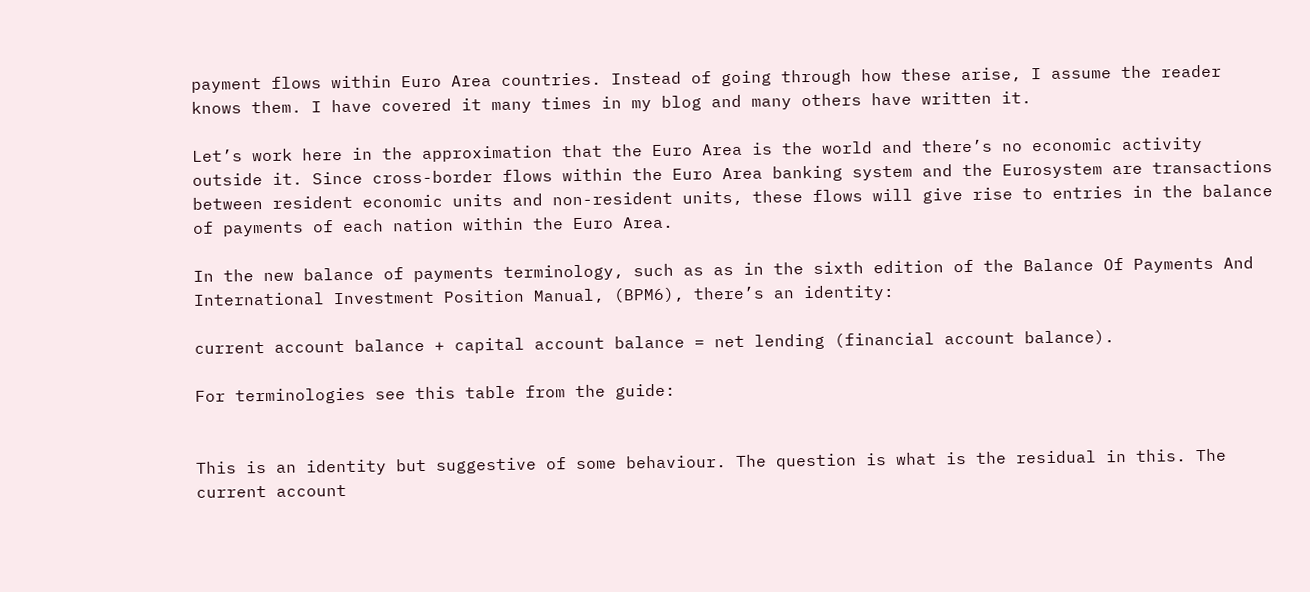payment flows within Euro Area countries. Instead of going through how these arise, I assume the reader knows them. I have covered it many times in my blog and many others have written it.

Let’s work here in the approximation that the Euro Area is the world and there’s no economic activity outside it. Since cross-border flows within the Euro Area banking system and the Eurosystem are transactions between resident economic units and non-resident units, these flows will give rise to entries in the balance of payments of each nation within the Euro Area.

In the new balance of payments terminology, such as as in the sixth edition of the Balance Of Payments And International Investment Position Manual, (BPM6), there’s an identity:

current account balance + capital account balance = net lending (financial account balance).

For terminologies see this table from the guide:


This is an identity but suggestive of some behaviour. The question is what is the residual in this. The current account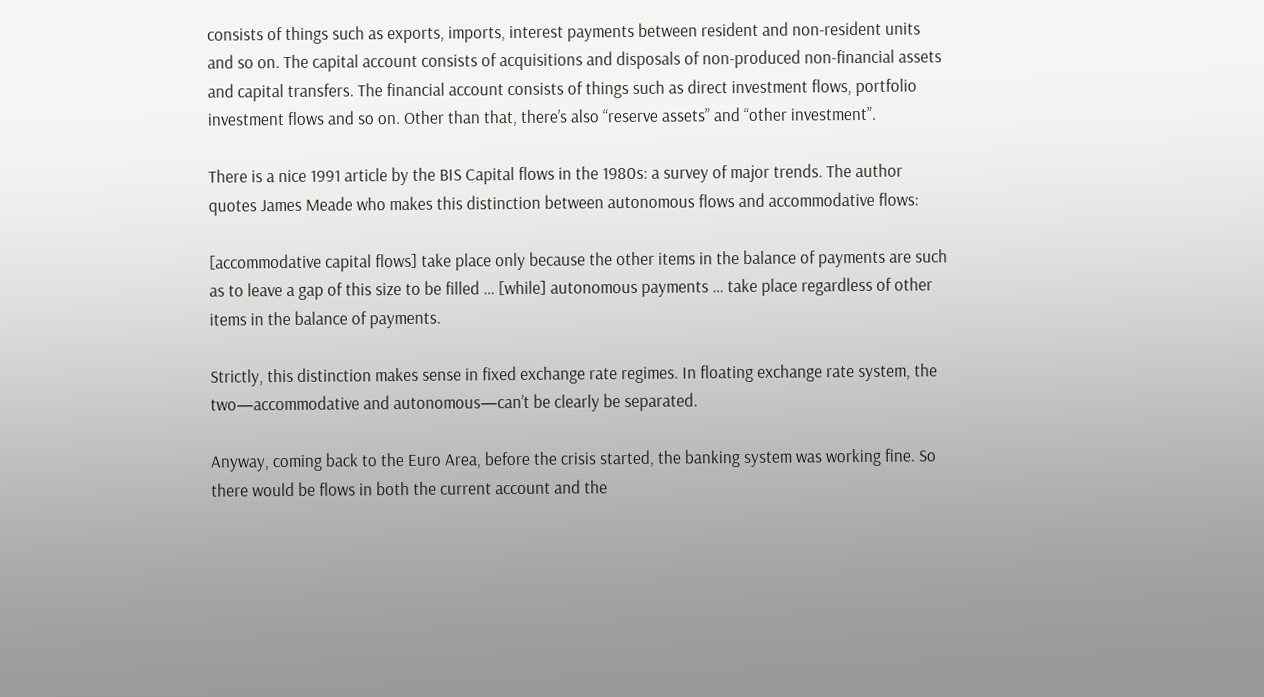consists of things such as exports, imports, interest payments between resident and non-resident units and so on. The capital account consists of acquisitions and disposals of non-produced non-financial assets and capital transfers. The financial account consists of things such as direct investment flows, portfolio investment flows and so on. Other than that, there’s also “reserve assets” and “other investment”.

There is a nice 1991 article by the BIS Capital flows in the 1980s: a survey of major trends. The author quotes James Meade who makes this distinction between autonomous flows and accommodative flows:

[accommodative capital flows] take place only because the other items in the balance of payments are such as to leave a gap of this size to be filled … [while] autonomous payments … take place regardless of other items in the balance of payments.

Strictly, this distinction makes sense in fixed exchange rate regimes. In floating exchange rate system, the two—accommodative and autonomous—can’t be clearly be separated.

Anyway, coming back to the Euro Area, before the crisis started, the banking system was working fine. So there would be flows in both the current account and the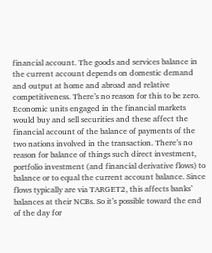financial account. The goods and services balance in the current account depends on domestic demand and output at home and abroad and relative competitiveness. There’s no reason for this to be zero. Economic units engaged in the financial markets would buy and sell securities and these affect the financial account of the balance of payments of the two nations involved in the transaction. There’s no reason for balance of things such direct investment, portfolio investment (and financial derivative flows) to balance or to equal the current account balance. Since flows typically are via TARGET2, this affects banks’ balances at their NCBs. So it’s possible toward the end of the day for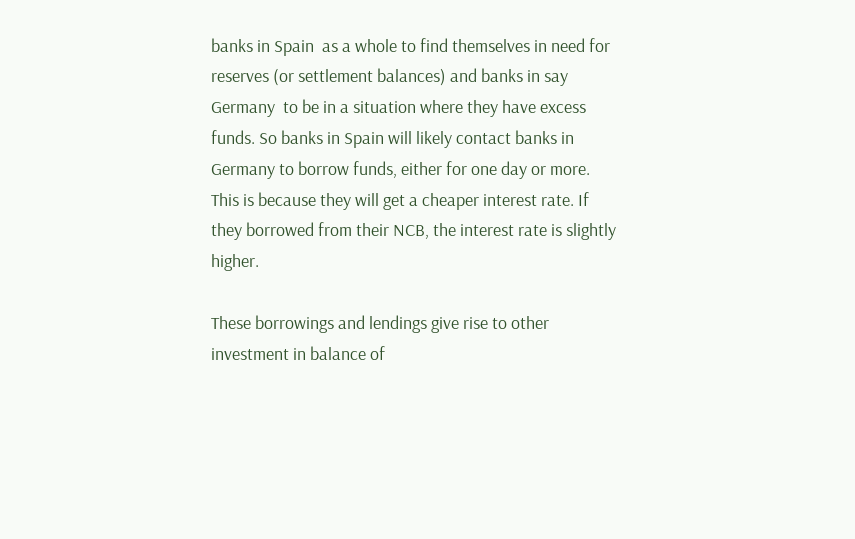banks in Spain  as a whole to find themselves in need for reserves (or settlement balances) and banks in say Germany  to be in a situation where they have excess funds. So banks in Spain will likely contact banks in Germany to borrow funds, either for one day or more. This is because they will get a cheaper interest rate. If they borrowed from their NCB, the interest rate is slightly higher.

These borrowings and lendings give rise to other investment in balance of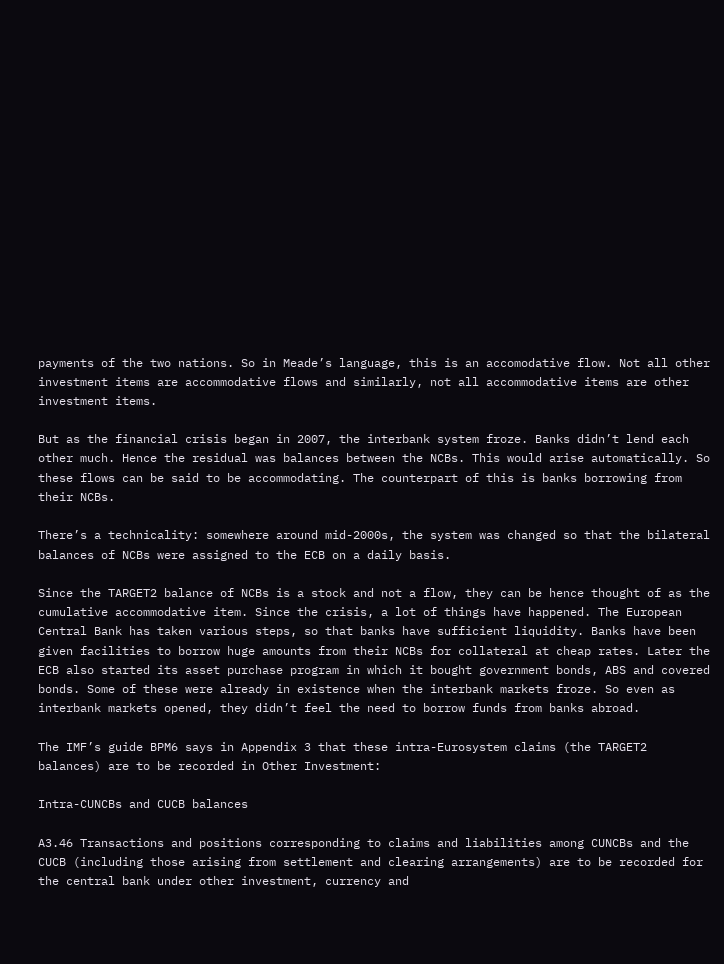payments of the two nations. So in Meade’s language, this is an accomodative flow. Not all other investment items are accommodative flows and similarly, not all accommodative items are other investment items.

But as the financial crisis began in 2007, the interbank system froze. Banks didn’t lend each other much. Hence the residual was balances between the NCBs. This would arise automatically. So these flows can be said to be accommodating. The counterpart of this is banks borrowing from their NCBs.

There’s a technicality: somewhere around mid-2000s, the system was changed so that the bilateral balances of NCBs were assigned to the ECB on a daily basis.

Since the TARGET2 balance of NCBs is a stock and not a flow, they can be hence thought of as the cumulative accommodative item. Since the crisis, a lot of things have happened. The European Central Bank has taken various steps, so that banks have sufficient liquidity. Banks have been given facilities to borrow huge amounts from their NCBs for collateral at cheap rates. Later the ECB also started its asset purchase program in which it bought government bonds, ABS and covered bonds. Some of these were already in existence when the interbank markets froze. So even as interbank markets opened, they didn’t feel the need to borrow funds from banks abroad.

The IMF’s guide BPM6 says in Appendix 3 that these intra-Eurosystem claims (the TARGET2 balances) are to be recorded in Other Investment:

Intra-CUNCBs and CUCB balances

A3.46 Transactions and positions corresponding to claims and liabilities among CUNCBs and the CUCB (including those arising from settlement and clearing arrangements) are to be recorded for the central bank under other investment, currency and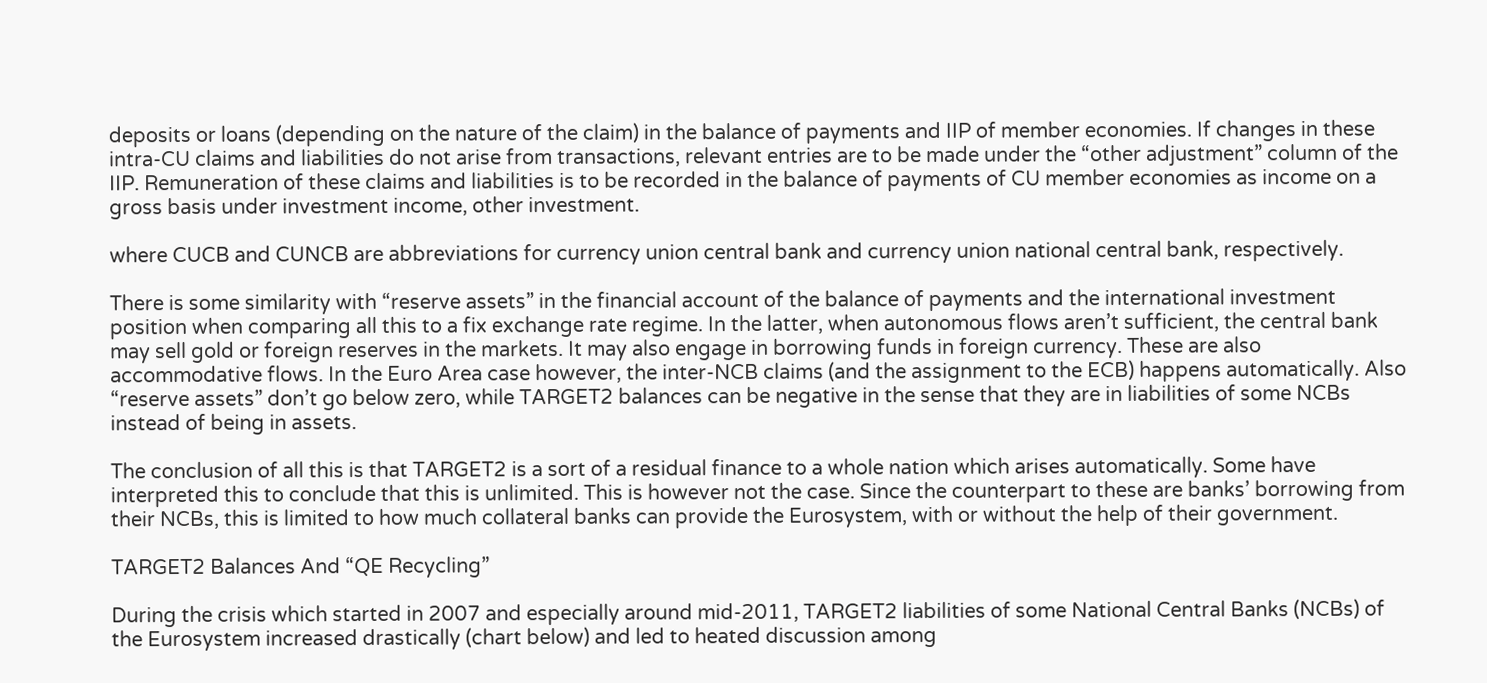deposits or loans (depending on the nature of the claim) in the balance of payments and IIP of member economies. If changes in these intra-CU claims and liabilities do not arise from transactions, relevant entries are to be made under the “other adjustment” column of the IIP. Remuneration of these claims and liabilities is to be recorded in the balance of payments of CU member economies as income on a gross basis under investment income, other investment.

where CUCB and CUNCB are abbreviations for currency union central bank and currency union national central bank, respectively.

There is some similarity with “reserve assets” in the financial account of the balance of payments and the international investment position when comparing all this to a fix exchange rate regime. In the latter, when autonomous flows aren’t sufficient, the central bank may sell gold or foreign reserves in the markets. It may also engage in borrowing funds in foreign currency. These are also accommodative flows. In the Euro Area case however, the inter-NCB claims (and the assignment to the ECB) happens automatically. Also “reserve assets” don’t go below zero, while TARGET2 balances can be negative in the sense that they are in liabilities of some NCBs instead of being in assets.

The conclusion of all this is that TARGET2 is a sort of a residual finance to a whole nation which arises automatically. Some have interpreted this to conclude that this is unlimited. This is however not the case. Since the counterpart to these are banks’ borrowing from their NCBs, this is limited to how much collateral banks can provide the Eurosystem, with or without the help of their government.

TARGET2 Balances And “QE Recycling”

During the crisis which started in 2007 and especially around mid-2011, TARGET2 liabilities of some National Central Banks (NCBs) of the Eurosystem increased drastically (chart below) and led to heated discussion among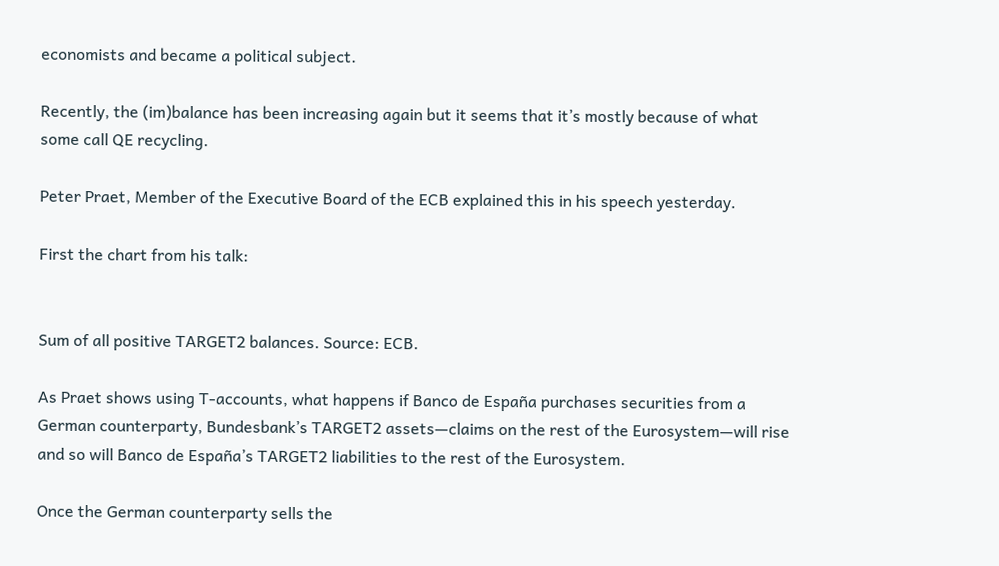economists and became a political subject.

Recently, the (im)balance has been increasing again but it seems that it’s mostly because of what some call QE recycling.

Peter Praet, Member of the Executive Board of the ECB explained this in his speech yesterday.

First the chart from his talk:


Sum of all positive TARGET2 balances. Source: ECB.

As Praet shows using T-accounts, what happens if Banco de España purchases securities from a German counterparty, Bundesbank’s TARGET2 assets—claims on the rest of the Eurosystem—will rise and so will Banco de España’s TARGET2 liabilities to the rest of the Eurosystem.

Once the German counterparty sells the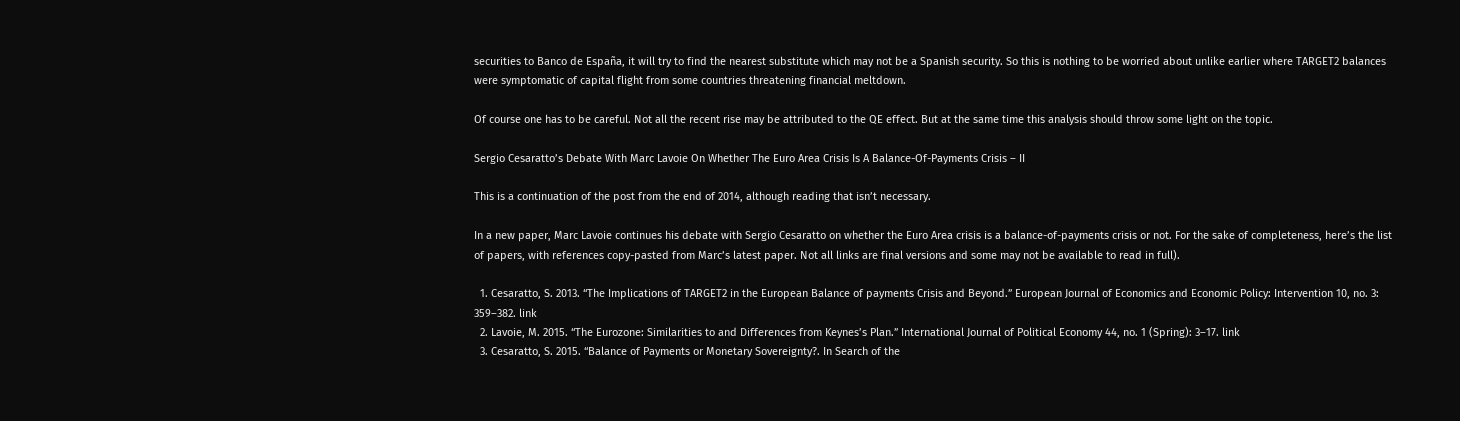securities to Banco de España, it will try to find the nearest substitute which may not be a Spanish security. So this is nothing to be worried about unlike earlier where TARGET2 balances were symptomatic of capital flight from some countries threatening financial meltdown.

Of course one has to be careful. Not all the recent rise may be attributed to the QE effect. But at the same time this analysis should throw some light on the topic.

Sergio Cesaratto’s Debate With Marc Lavoie On Whether The Euro Area Crisis Is A Balance-Of-Payments Crisis – II

This is a continuation of the post from the end of 2014, although reading that isn’t necessary.

In a new paper, Marc Lavoie continues his debate with Sergio Cesaratto on whether the Euro Area crisis is a balance-of-payments crisis or not. For the sake of completeness, here’s the list of papers, with references copy-pasted from Marc’s latest paper. Not all links are final versions and some may not be available to read in full).

  1. Cesaratto, S. 2013. “The Implications of TARGET2 in the European Balance of payments Crisis and Beyond.” European Journal of Economics and Economic Policy: Intervention 10, no. 3: 359–382. link
  2. Lavoie, M. 2015. “The Eurozone: Similarities to and Differences from Keynes’s Plan.” International Journal of Political Economy 44, no. 1 (Spring): 3–17. link
  3. Cesaratto, S. 2015. “Balance of Payments or Monetary Sovereignty?. In Search of the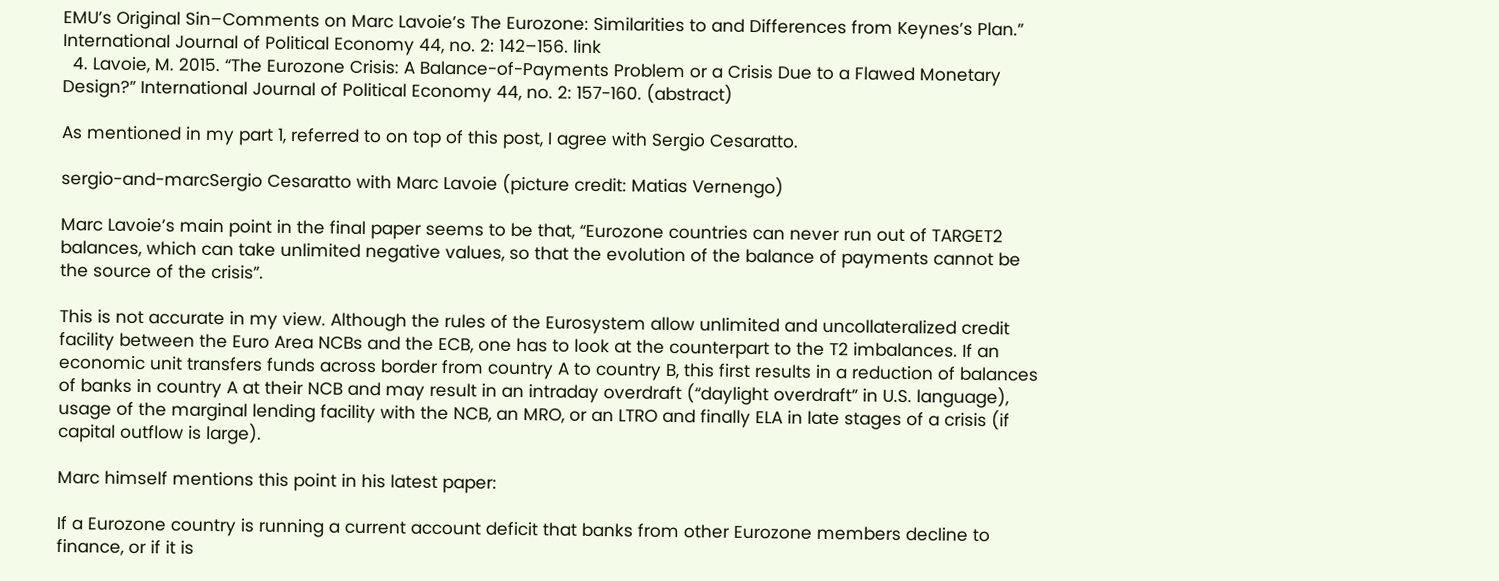EMU’s Original Sin–Comments on Marc Lavoie’s The Eurozone: Similarities to and Differences from Keynes’s Plan.” International Journal of Political Economy 44, no. 2: 142–156. link
  4. Lavoie, M. 2015. “The Eurozone Crisis: A Balance-of-Payments Problem or a Crisis Due to a Flawed Monetary Design?” International Journal of Political Economy 44, no. 2: 157-160. (abstract)

As mentioned in my part 1, referred to on top of this post, I agree with Sergio Cesaratto.

sergio-and-marcSergio Cesaratto with Marc Lavoie (picture credit: Matias Vernengo)

Marc Lavoie’s main point in the final paper seems to be that, “Eurozone countries can never run out of TARGET2 balances, which can take unlimited negative values, so that the evolution of the balance of payments cannot be the source of the crisis”.

This is not accurate in my view. Although the rules of the Eurosystem allow unlimited and uncollateralized credit facility between the Euro Area NCBs and the ECB, one has to look at the counterpart to the T2 imbalances. If an economic unit transfers funds across border from country A to country B, this first results in a reduction of balances of banks in country A at their NCB and may result in an intraday overdraft (“daylight overdraft” in U.S. language), usage of the marginal lending facility with the NCB, an MRO, or an LTRO and finally ELA in late stages of a crisis (if capital outflow is large).

Marc himself mentions this point in his latest paper:

If a Eurozone country is running a current account deficit that banks from other Eurozone members decline to finance, or if it is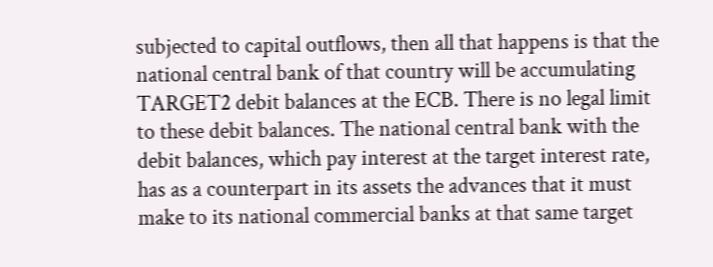subjected to capital outflows, then all that happens is that the national central bank of that country will be accumulating TARGET2 debit balances at the ECB. There is no legal limit to these debit balances. The national central bank with the debit balances, which pay interest at the target interest rate, has as a counterpart in its assets the advances that it must make to its national commercial banks at that same target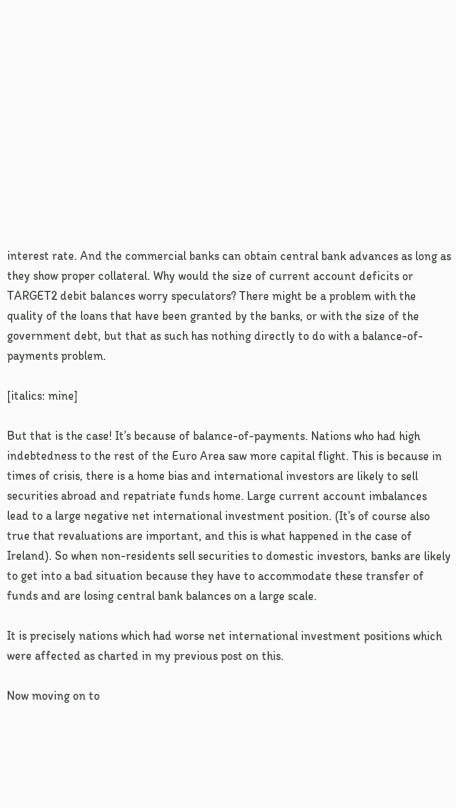interest rate. And the commercial banks can obtain central bank advances as long as they show proper collateral. Why would the size of current account deficits or TARGET2 debit balances worry speculators? There might be a problem with the quality of the loans that have been granted by the banks, or with the size of the government debt, but that as such has nothing directly to do with a balance-of-payments problem.

[italics: mine]

But that is the case! It’s because of balance-of-payments. Nations who had high indebtedness to the rest of the Euro Area saw more capital flight. This is because in times of crisis, there is a home bias and international investors are likely to sell securities abroad and repatriate funds home. Large current account imbalances lead to a large negative net international investment position. (It’s of course also true that revaluations are important, and this is what happened in the case of Ireland). So when non-residents sell securities to domestic investors, banks are likely to get into a bad situation because they have to accommodate these transfer of funds and are losing central bank balances on a large scale.

It is precisely nations which had worse net international investment positions which were affected as charted in my previous post on this.

Now moving on to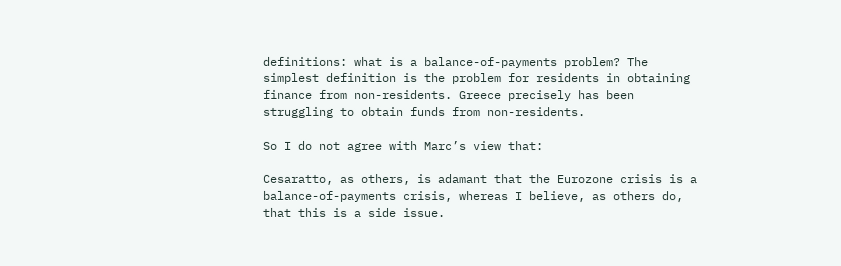definitions: what is a balance-of-payments problem? The simplest definition is the problem for residents in obtaining finance from non-residents. Greece precisely has been struggling to obtain funds from non-residents.

So I do not agree with Marc’s view that:

Cesaratto, as others, is adamant that the Eurozone crisis is a balance-of-payments crisis, whereas I believe, as others do, that this is a side issue.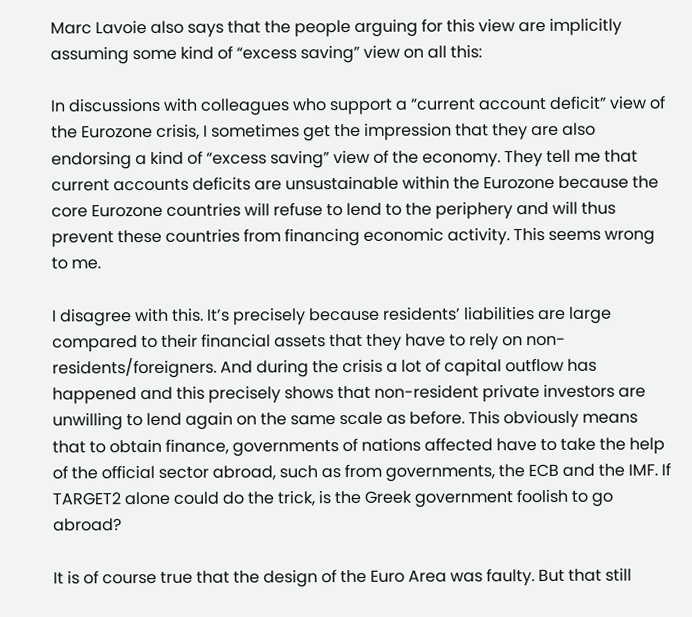Marc Lavoie also says that the people arguing for this view are implicitly assuming some kind of “excess saving” view on all this:

In discussions with colleagues who support a “current account deficit” view of the Eurozone crisis, I sometimes get the impression that they are also endorsing a kind of “excess saving” view of the economy. They tell me that current accounts deficits are unsustainable within the Eurozone because the core Eurozone countries will refuse to lend to the periphery and will thus prevent these countries from financing economic activity. This seems wrong to me.

I disagree with this. It’s precisely because residents’ liabilities are large compared to their financial assets that they have to rely on non-residents/foreigners. And during the crisis a lot of capital outflow has happened and this precisely shows that non-resident private investors are unwilling to lend again on the same scale as before. This obviously means that to obtain finance, governments of nations affected have to take the help of the official sector abroad, such as from governments, the ECB and the IMF. If TARGET2 alone could do the trick, is the Greek government foolish to go abroad?

It is of course true that the design of the Euro Area was faulty. But that still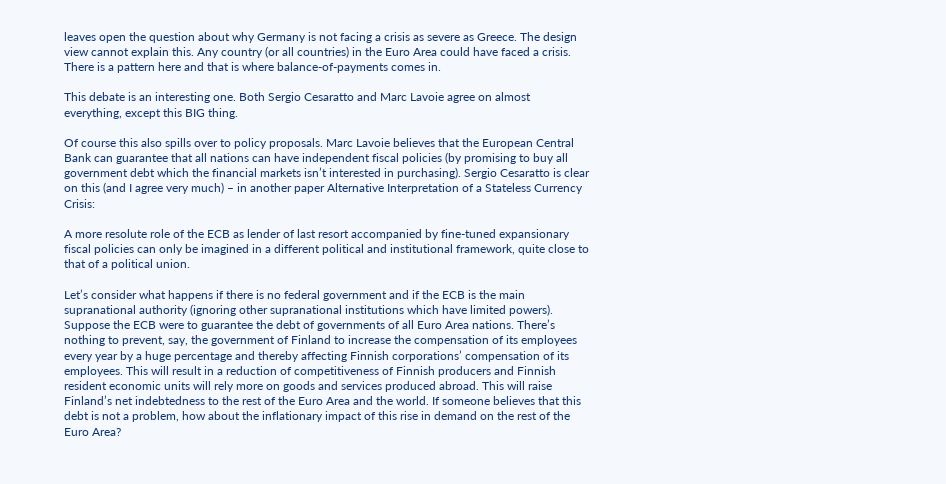leaves open the question about why Germany is not facing a crisis as severe as Greece. The design view cannot explain this. Any country (or all countries) in the Euro Area could have faced a crisis. There is a pattern here and that is where balance-of-payments comes in.

This debate is an interesting one. Both Sergio Cesaratto and Marc Lavoie agree on almost everything, except this BIG thing.

Of course this also spills over to policy proposals. Marc Lavoie believes that the European Central Bank can guarantee that all nations can have independent fiscal policies (by promising to buy all government debt which the financial markets isn’t interested in purchasing). Sergio Cesaratto is clear on this (and I agree very much) – in another paper Alternative Interpretation of a Stateless Currency Crisis:

A more resolute role of the ECB as lender of last resort accompanied by fine-tuned expansionary fiscal policies can only be imagined in a different political and institutional framework, quite close to that of a political union.

Let’s consider what happens if there is no federal government and if the ECB is the main supranational authority (ignoring other supranational institutions which have limited powers). Suppose the ECB were to guarantee the debt of governments of all Euro Area nations. There’s nothing to prevent, say, the government of Finland to increase the compensation of its employees every year by a huge percentage and thereby affecting Finnish corporations’ compensation of its employees. This will result in a reduction of competitiveness of Finnish producers and Finnish resident economic units will rely more on goods and services produced abroad. This will raise Finland’s net indebtedness to the rest of the Euro Area and the world. If someone believes that this debt is not a problem, how about the inflationary impact of this rise in demand on the rest of the Euro Area?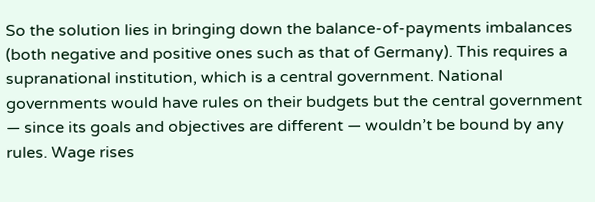So the solution lies in bringing down the balance-of-payments imbalances (both negative and positive ones such as that of Germany). This requires a supranational institution, which is a central government. National governments would have rules on their budgets but the central government — since its goals and objectives are different — wouldn’t be bound by any rules. Wage rises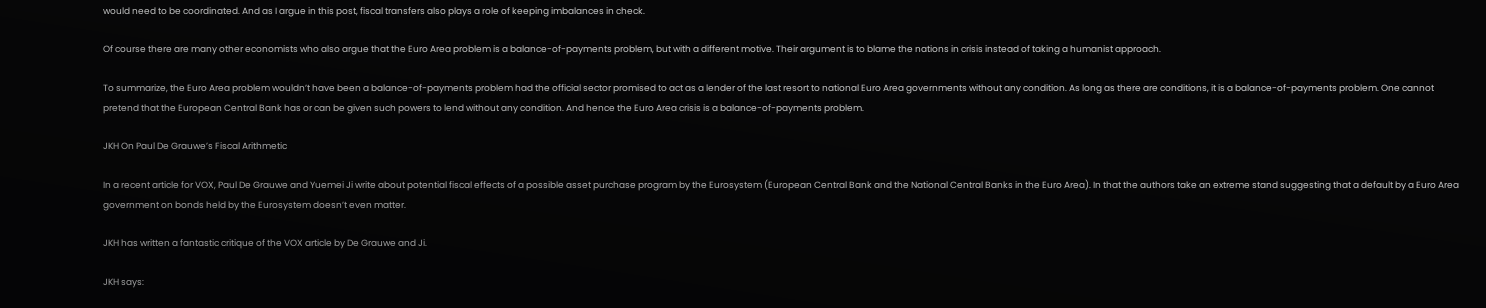would need to be coordinated. And as I argue in this post, fiscal transfers also plays a role of keeping imbalances in check.

Of course there are many other economists who also argue that the Euro Area problem is a balance-of-payments problem, but with a different motive. Their argument is to blame the nations in crisis instead of taking a humanist approach.

To summarize, the Euro Area problem wouldn’t have been a balance-of-payments problem had the official sector promised to act as a lender of the last resort to national Euro Area governments without any condition. As long as there are conditions, it is a balance-of-payments problem. One cannot pretend that the European Central Bank has or can be given such powers to lend without any condition. And hence the Euro Area crisis is a balance-of-payments problem.

JKH On Paul De Grauwe’s Fiscal Arithmetic

In a recent article for VOX, Paul De Grauwe and Yuemei Ji write about potential fiscal effects of a possible asset purchase program by the Eurosystem (European Central Bank and the National Central Banks in the Euro Area). In that the authors take an extreme stand suggesting that a default by a Euro Area government on bonds held by the Eurosystem doesn’t even matter.

JKH has written a fantastic critique of the VOX article by De Grauwe and Ji.

JKH says: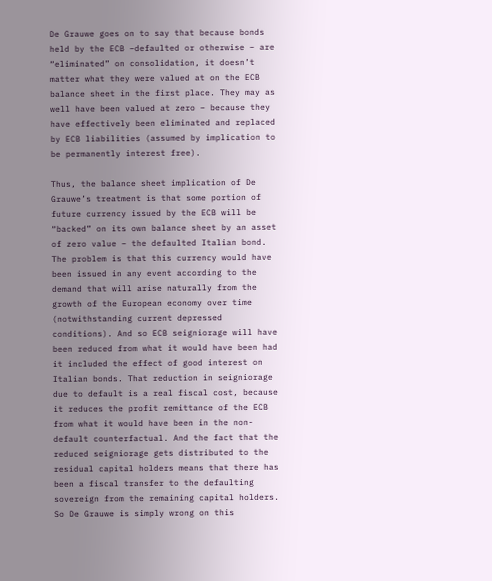De Grauwe goes on to say that because bonds held by the ECB –defaulted or otherwise – are “eliminated” on consolidation, it doesn’t matter what they were valued at on the ECB balance sheet in the first place. They may as well have been valued at zero – because they have effectively been eliminated and replaced by ECB liabilities (assumed by implication to be permanently interest free).

Thus, the balance sheet implication of De Grauwe’s treatment is that some portion of future currency issued by the ECB will be “backed” on its own balance sheet by an asset of zero value – the defaulted Italian bond. The problem is that this currency would have been issued in any event according to the demand that will arise naturally from the growth of the European economy over time (notwithstanding current depressed conditions). And so ECB seigniorage will have been reduced from what it would have been had it included the effect of good interest on Italian bonds. That reduction in seigniorage due to default is a real fiscal cost, because it reduces the profit remittance of the ECB from what it would have been in the non-default counterfactual. And the fact that the reduced seigniorage gets distributed to the residual capital holders means that there has been a fiscal transfer to the defaulting sovereign from the remaining capital holders. So De Grauwe is simply wrong on this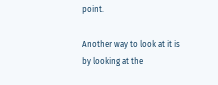point.

Another way to look at it is by looking at the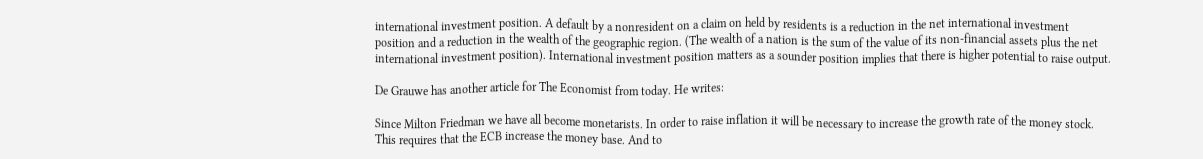international investment position. A default by a nonresident on a claim on held by residents is a reduction in the net international investment position and a reduction in the wealth of the geographic region. (The wealth of a nation is the sum of the value of its non-financial assets plus the net international investment position). International investment position matters as a sounder position implies that there is higher potential to raise output.

De Grauwe has another article for The Economist from today. He writes:

Since Milton Friedman we have all become monetarists. In order to raise inflation it will be necessary to increase the growth rate of the money stock. This requires that the ECB increase the money base. And to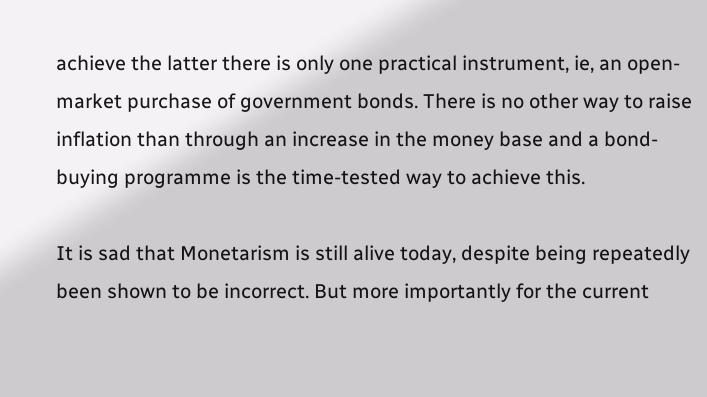achieve the latter there is only one practical instrument, ie, an open-market purchase of government bonds. There is no other way to raise inflation than through an increase in the money base and a bond-buying programme is the time-tested way to achieve this.

It is sad that Monetarism is still alive today, despite being repeatedly been shown to be incorrect. But more importantly for the current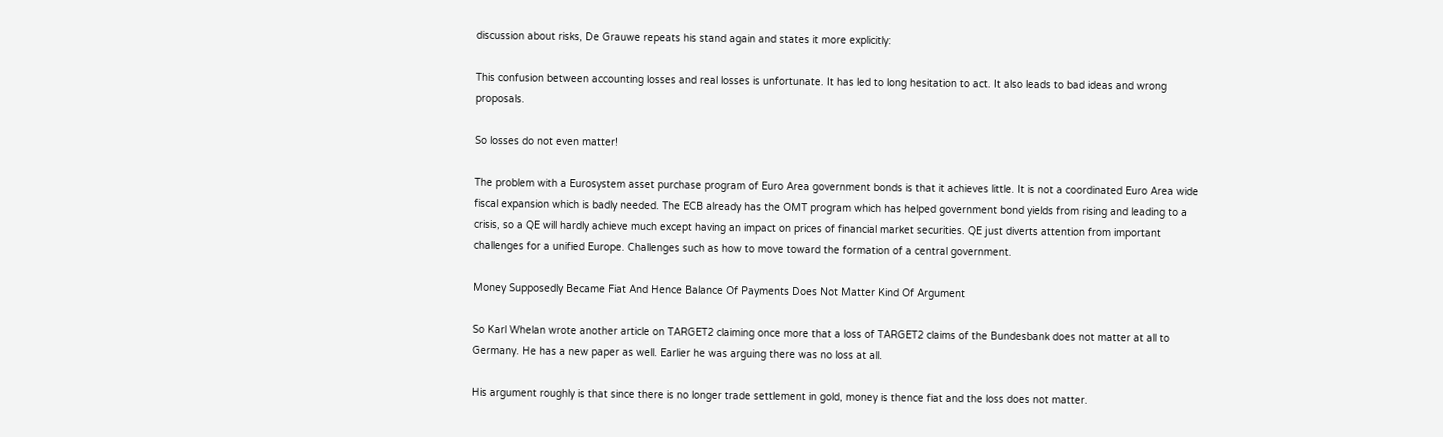discussion about risks, De Grauwe repeats his stand again and states it more explicitly:

This confusion between accounting losses and real losses is unfortunate. It has led to long hesitation to act. It also leads to bad ideas and wrong proposals.

So losses do not even matter!

The problem with a Eurosystem asset purchase program of Euro Area government bonds is that it achieves little. It is not a coordinated Euro Area wide fiscal expansion which is badly needed. The ECB already has the OMT program which has helped government bond yields from rising and leading to a crisis, so a QE will hardly achieve much except having an impact on prices of financial market securities. QE just diverts attention from important challenges for a unified Europe. Challenges such as how to move toward the formation of a central government.

Money Supposedly Became Fiat And Hence Balance Of Payments Does Not Matter Kind Of Argument

So Karl Whelan wrote another article on TARGET2 claiming once more that a loss of TARGET2 claims of the Bundesbank does not matter at all to Germany. He has a new paper as well. Earlier he was arguing there was no loss at all.

His argument roughly is that since there is no longer trade settlement in gold, money is thence fiat and the loss does not matter.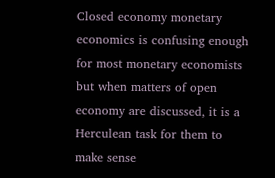Closed economy monetary economics is confusing enough for most monetary economists but when matters of open economy are discussed, it is a Herculean task for them to make sense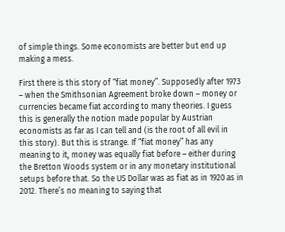of simple things. Some economists are better but end up making a mess.

First there is this story of “fiat money”. Supposedly after 1973 – when the Smithsonian Agreement broke down – money or currencies became fiat according to many theories. I guess this is generally the notion made popular by Austrian economists as far as I can tell and (is the root of all evil in this story). But this is strange. If “fiat money” has any meaning to it, money was equally fiat before – either during the Bretton Woods system or in any monetary institutional setups before that. So the US Dollar was as fiat as in 1920 as in 2012. There’s no meaning to saying that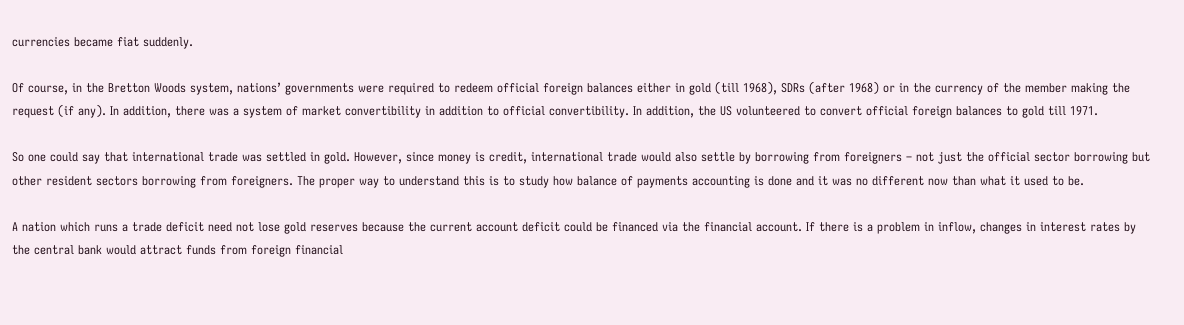currencies became fiat suddenly.

Of course, in the Bretton Woods system, nations’ governments were required to redeem official foreign balances either in gold (till 1968), SDRs (after 1968) or in the currency of the member making the request (if any). In addition, there was a system of market convertibility in addition to official convertibility. In addition, the US volunteered to convert official foreign balances to gold till 1971.

So one could say that international trade was settled in gold. However, since money is credit, international trade would also settle by borrowing from foreigners – not just the official sector borrowing but other resident sectors borrowing from foreigners. The proper way to understand this is to study how balance of payments accounting is done and it was no different now than what it used to be.

A nation which runs a trade deficit need not lose gold reserves because the current account deficit could be financed via the financial account. If there is a problem in inflow, changes in interest rates by the central bank would attract funds from foreign financial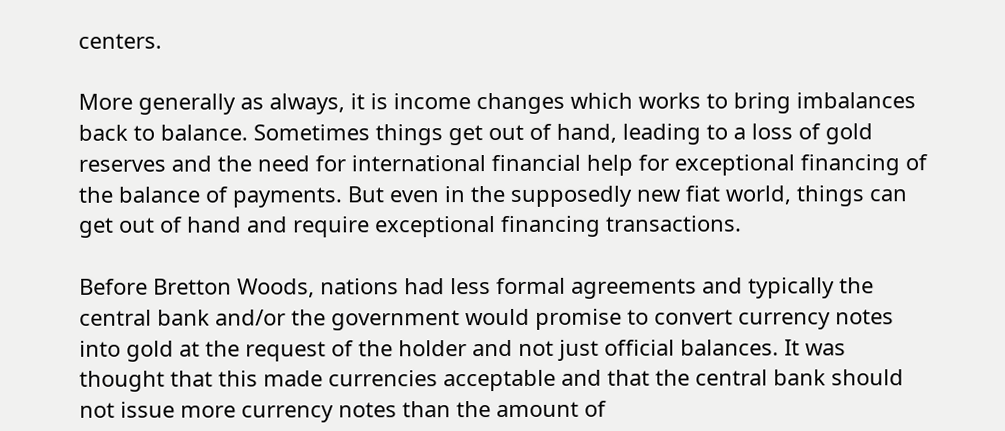centers.

More generally as always, it is income changes which works to bring imbalances back to balance. Sometimes things get out of hand, leading to a loss of gold reserves and the need for international financial help for exceptional financing of the balance of payments. But even in the supposedly new fiat world, things can get out of hand and require exceptional financing transactions.

Before Bretton Woods, nations had less formal agreements and typically the central bank and/or the government would promise to convert currency notes into gold at the request of the holder and not just official balances. It was thought that this made currencies acceptable and that the central bank should not issue more currency notes than the amount of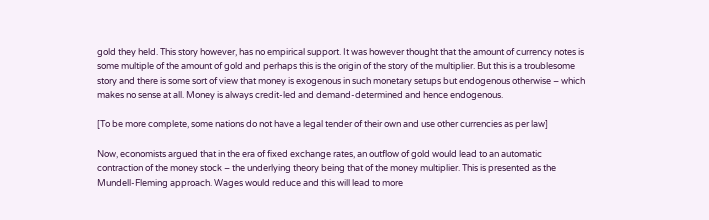gold they held. This story however, has no empirical support. It was however thought that the amount of currency notes is some multiple of the amount of gold and perhaps this is the origin of the story of the multiplier. But this is a troublesome story and there is some sort of view that money is exogenous in such monetary setups but endogenous otherwise – which makes no sense at all. Money is always credit-led and demand-determined and hence endogenous.

[To be more complete, some nations do not have a legal tender of their own and use other currencies as per law]

Now, economists argued that in the era of fixed exchange rates, an outflow of gold would lead to an automatic contraction of the money stock – the underlying theory being that of the money multiplier. This is presented as the Mundell-Fleming approach. Wages would reduce and this will lead to more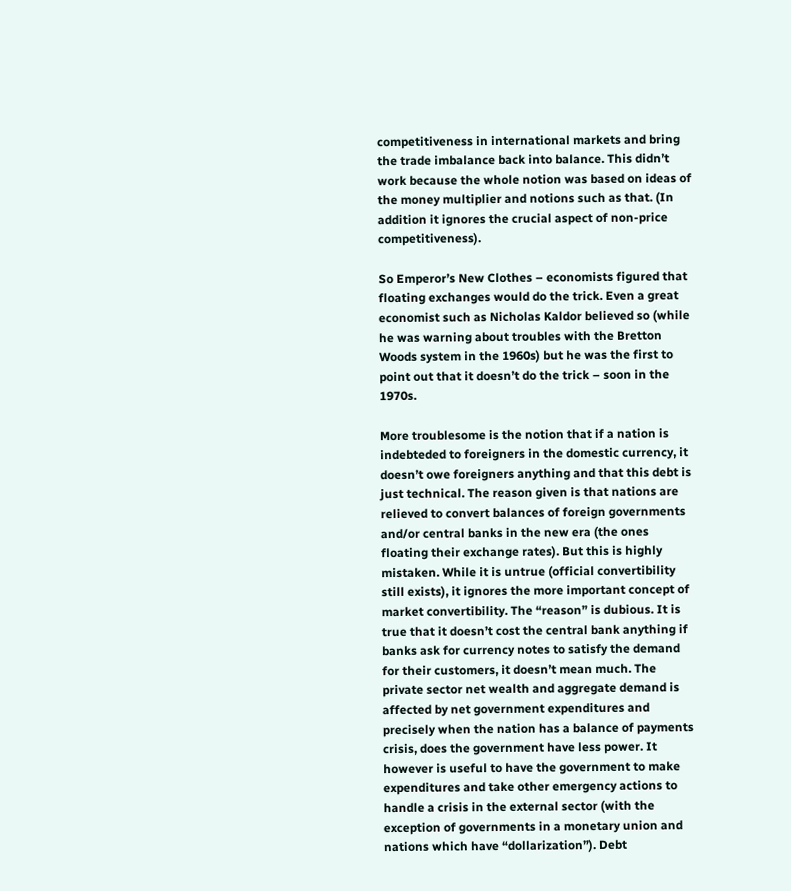competitiveness in international markets and bring the trade imbalance back into balance. This didn’t work because the whole notion was based on ideas of the money multiplier and notions such as that. (In addition it ignores the crucial aspect of non-price competitiveness).

So Emperor’s New Clothes – economists figured that floating exchanges would do the trick. Even a great economist such as Nicholas Kaldor believed so (while he was warning about troubles with the Bretton Woods system in the 1960s) but he was the first to point out that it doesn’t do the trick – soon in the 1970s.

More troublesome is the notion that if a nation is indebteded to foreigners in the domestic currency, it doesn’t owe foreigners anything and that this debt is just technical. The reason given is that nations are relieved to convert balances of foreign governments and/or central banks in the new era (the ones floating their exchange rates). But this is highly mistaken. While it is untrue (official convertibility still exists), it ignores the more important concept of market convertibility. The “reason” is dubious. It is true that it doesn’t cost the central bank anything if banks ask for currency notes to satisfy the demand for their customers, it doesn’t mean much. The private sector net wealth and aggregate demand is affected by net government expenditures and precisely when the nation has a balance of payments crisis, does the government have less power. It however is useful to have the government to make expenditures and take other emergency actions to handle a crisis in the external sector (with the exception of governments in a monetary union and nations which have “dollarization”). Debt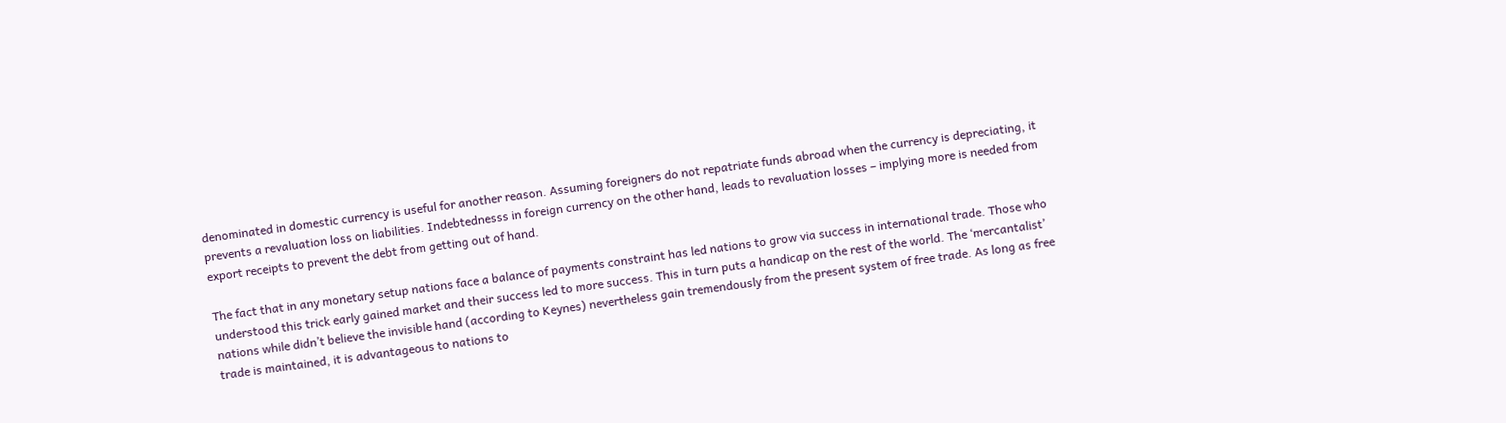denominated in domestic currency is useful for another reason. Assuming foreigners do not repatriate funds abroad when the currency is depreciating, it prevents a revaluation loss on liabilities. Indebtednesss in foreign currency on the other hand, leads to revaluation losses – implying more is needed from export receipts to prevent the debt from getting out of hand.

The fact that in any monetary setup nations face a balance of payments constraint has led nations to grow via success in international trade. Those who understood this trick early gained market and their success led to more success. This in turn puts a handicap on the rest of the world. The ‘mercantalist’ nations while didn’t believe the invisible hand (according to Keynes) nevertheless gain tremendously from the present system of free trade. As long as free trade is maintained, it is advantageous to nations to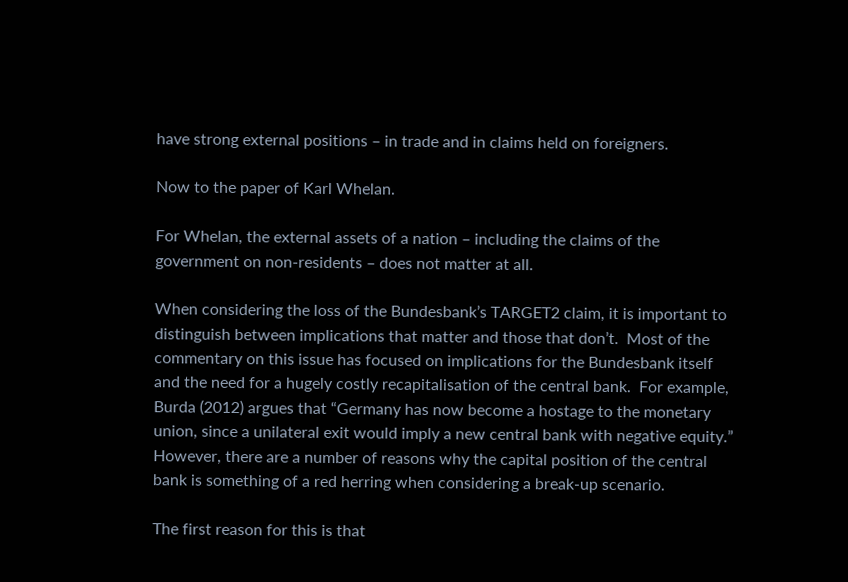have strong external positions – in trade and in claims held on foreigners.

Now to the paper of Karl Whelan.

For Whelan, the external assets of a nation – including the claims of the government on non-residents – does not matter at all.

When considering the loss of the Bundesbank’s TARGET2 claim, it is important to distinguish between implications that matter and those that don’t.  Most of the commentary on this issue has focused on implications for the Bundesbank itself and the need for a hugely costly recapitalisation of the central bank.  For example, Burda (2012) argues that “Germany has now become a hostage to the monetary union, since a unilateral exit would imply a new central bank with negative equity.” However, there are a number of reasons why the capital position of the central bank is something of a red herring when considering a break-up scenario.

The first reason for this is that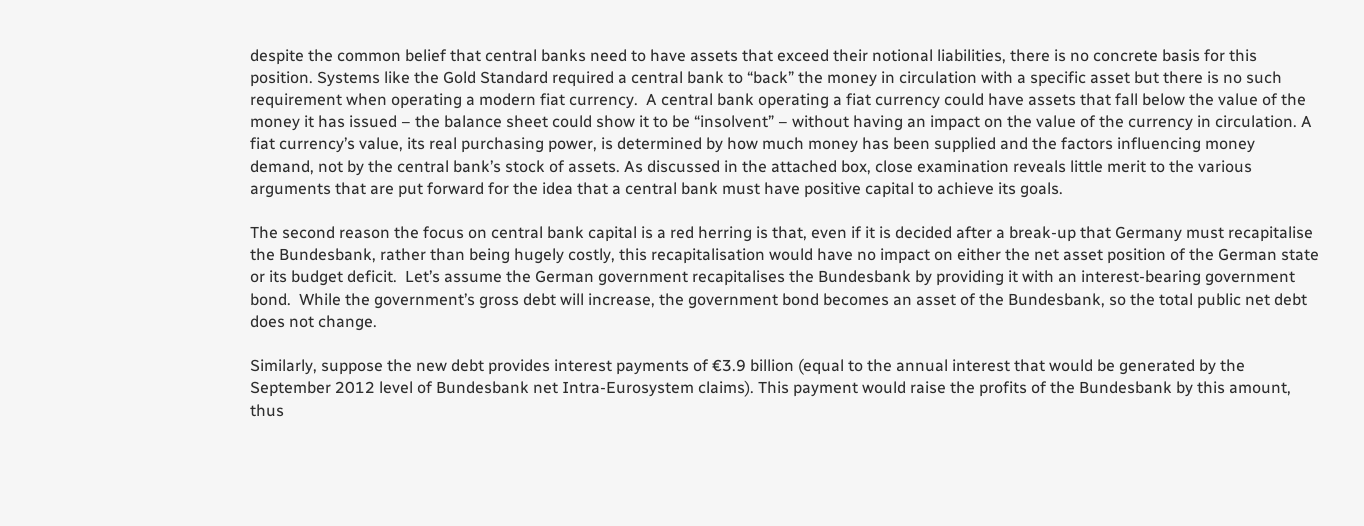despite the common belief that central banks need to have assets that exceed their notional liabilities, there is no concrete basis for this position. Systems like the Gold Standard required a central bank to “back” the money in circulation with a specific asset but there is no such requirement when operating a modern fiat currency.  A central bank operating a fiat currency could have assets that fall below the value of the money it has issued – the balance sheet could show it to be “insolvent” – without having an impact on the value of the currency in circulation. A fiat currency’s value, its real purchasing power, is determined by how much money has been supplied and the factors influencing money demand, not by the central bank’s stock of assets. As discussed in the attached box, close examination reveals little merit to the various arguments that are put forward for the idea that a central bank must have positive capital to achieve its goals.

The second reason the focus on central bank capital is a red herring is that, even if it is decided after a break-up that Germany must recapitalise the Bundesbank, rather than being hugely costly, this recapitalisation would have no impact on either the net asset position of the German state or its budget deficit.  Let’s assume the German government recapitalises the Bundesbank by providing it with an interest-bearing government bond.  While the government’s gross debt will increase, the government bond becomes an asset of the Bundesbank, so the total public net debt does not change.

Similarly, suppose the new debt provides interest payments of €3.9 billion (equal to the annual interest that would be generated by the September 2012 level of Bundesbank net Intra-Eurosystem claims). This payment would raise the profits of the Bundesbank by this amount, thus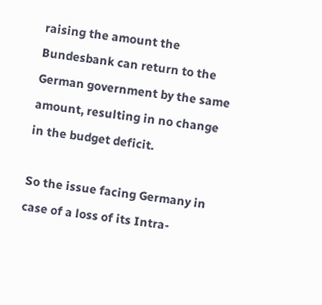raising the amount the Bundesbank can return to the German government by the same amount, resulting in no change in the budget deficit.

So the issue facing Germany in case of a loss of its Intra-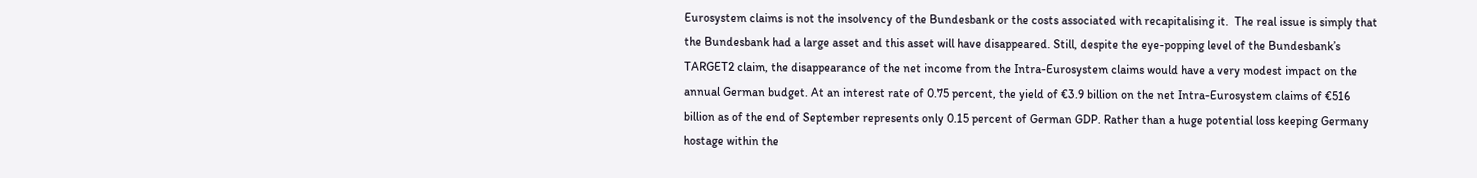Eurosystem claims is not the insolvency of the Bundesbank or the costs associated with recapitalising it.  The real issue is simply that the Bundesbank had a large asset and this asset will have disappeared. Still, despite the eye-popping level of the Bundesbank’s TARGET2 claim, the disappearance of the net income from the Intra-Eurosystem claims would have a very modest impact on the annual German budget. At an interest rate of 0.75 percent, the yield of €3.9 billion on the net Intra-Eurosystem claims of €516 billion as of the end of September represents only 0.15 percent of German GDP. Rather than a huge potential loss keeping Germany hostage within the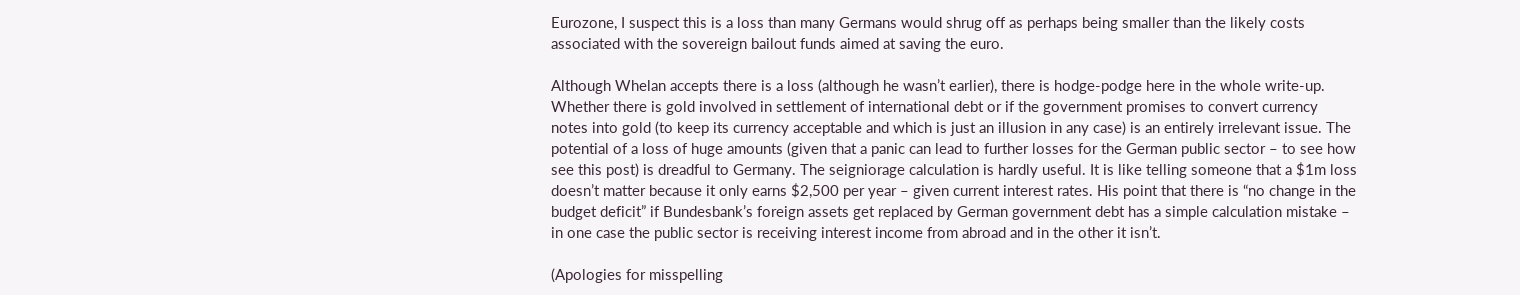Eurozone, I suspect this is a loss than many Germans would shrug off as perhaps being smaller than the likely costs associated with the sovereign bailout funds aimed at saving the euro.

Although Whelan accepts there is a loss (although he wasn’t earlier), there is hodge-podge here in the whole write-up. Whether there is gold involved in settlement of international debt or if the government promises to convert currency notes into gold (to keep its currency acceptable and which is just an illusion in any case) is an entirely irrelevant issue. The potential of a loss of huge amounts (given that a panic can lead to further losses for the German public sector – to see how see this post) is dreadful to Germany. The seigniorage calculation is hardly useful. It is like telling someone that a $1m loss doesn’t matter because it only earns $2,500 per year – given current interest rates. His point that there is “no change in the budget deficit” if Bundesbank’s foreign assets get replaced by German government debt has a simple calculation mistake – in one case the public sector is receiving interest income from abroad and in the other it isn’t.

(Apologies for misspelling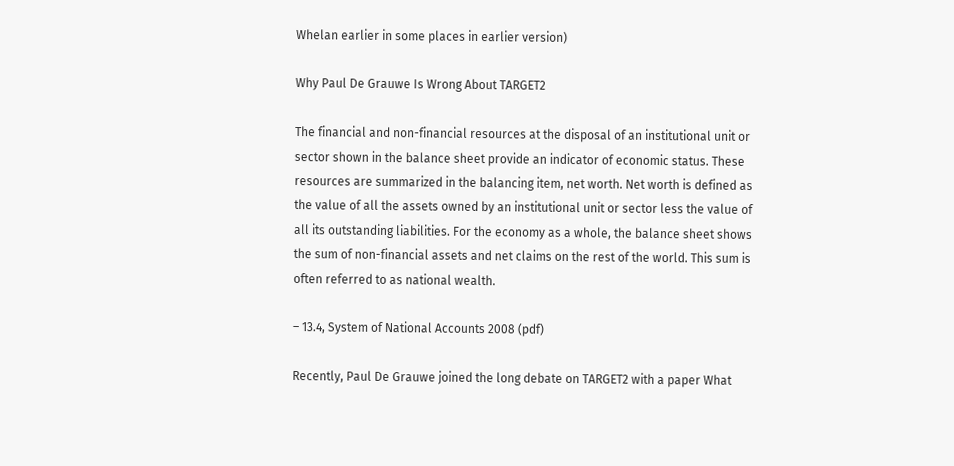Whelan earlier in some places in earlier version)

Why Paul De Grauwe Is Wrong About TARGET2

The financial and non-financial resources at the disposal of an institutional unit or sector shown in the balance sheet provide an indicator of economic status. These resources are summarized in the balancing item, net worth. Net worth is defined as the value of all the assets owned by an institutional unit or sector less the value of all its outstanding liabilities. For the economy as a whole, the balance sheet shows the sum of non-financial assets and net claims on the rest of the world. This sum is often referred to as national wealth.

– 13.4, System of National Accounts 2008 (pdf)

Recently, Paul De Grauwe joined the long debate on TARGET2 with a paper What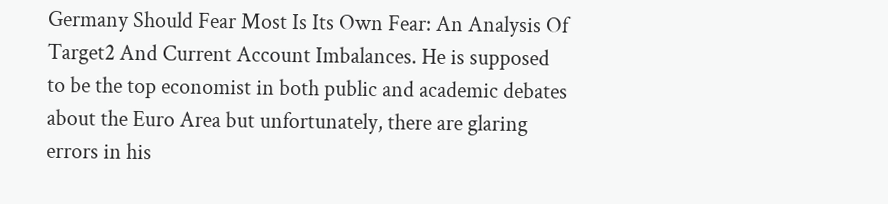Germany Should Fear Most Is Its Own Fear: An Analysis Of Target2 And Current Account Imbalances. He is supposed to be the top economist in both public and academic debates about the Euro Area but unfortunately, there are glaring errors in his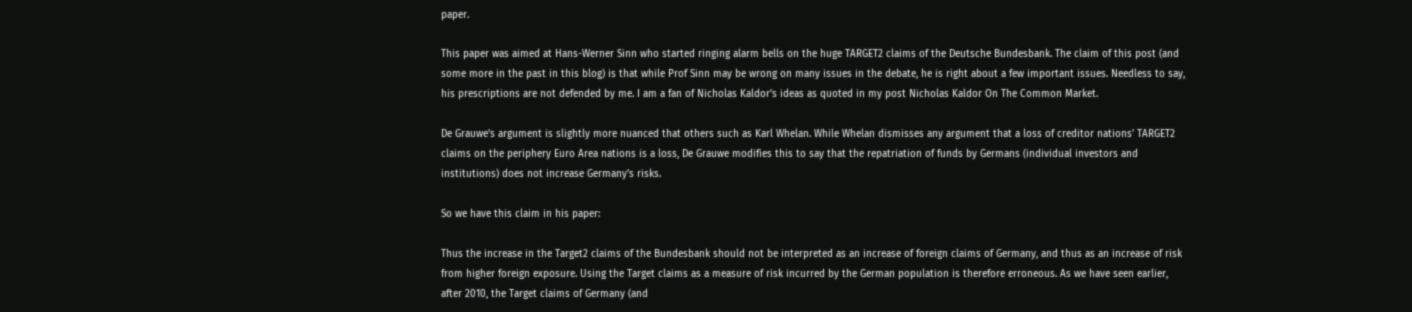paper.

This paper was aimed at Hans-Werner Sinn who started ringing alarm bells on the huge TARGET2 claims of the Deutsche Bundesbank. The claim of this post (and some more in the past in this blog) is that while Prof Sinn may be wrong on many issues in the debate, he is right about a few important issues. Needless to say, his prescriptions are not defended by me. I am a fan of Nicholas Kaldor’s ideas as quoted in my post Nicholas Kaldor On The Common Market.

De Grauwe’s argument is slightly more nuanced that others such as Karl Whelan. While Whelan dismisses any argument that a loss of creditor nations’ TARGET2 claims on the periphery Euro Area nations is a loss, De Grauwe modifies this to say that the repatriation of funds by Germans (individual investors and institutions) does not increase Germany’s risks.

So we have this claim in his paper:

Thus the increase in the Target2 claims of the Bundesbank should not be interpreted as an increase of foreign claims of Germany, and thus as an increase of risk from higher foreign exposure. Using the Target claims as a measure of risk incurred by the German population is therefore erroneous. As we have seen earlier, after 2010, the Target claims of Germany (and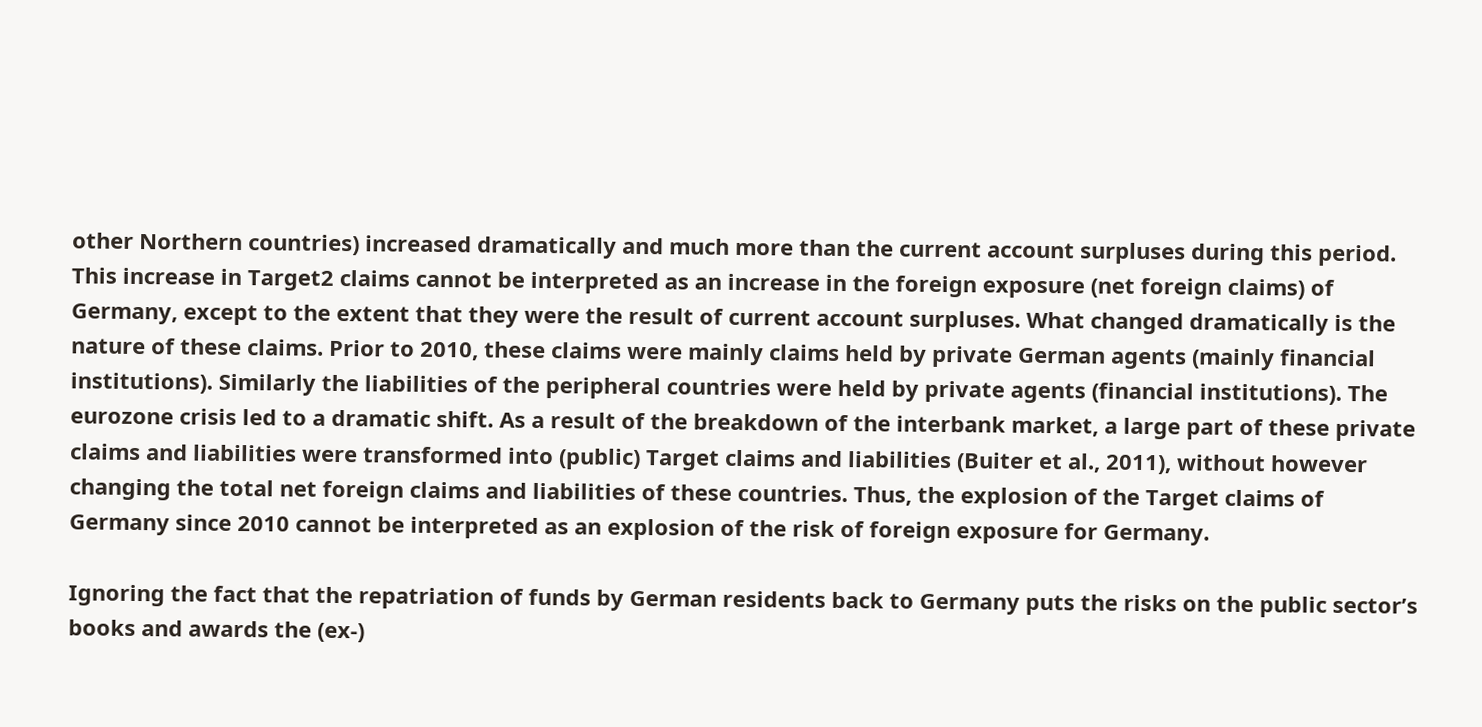other Northern countries) increased dramatically and much more than the current account surpluses during this period. This increase in Target2 claims cannot be interpreted as an increase in the foreign exposure (net foreign claims) of Germany, except to the extent that they were the result of current account surpluses. What changed dramatically is the nature of these claims. Prior to 2010, these claims were mainly claims held by private German agents (mainly financial institutions). Similarly the liabilities of the peripheral countries were held by private agents (financial institutions). The eurozone crisis led to a dramatic shift. As a result of the breakdown of the interbank market, a large part of these private claims and liabilities were transformed into (public) Target claims and liabilities (Buiter et al., 2011), without however changing the total net foreign claims and liabilities of these countries. Thus, the explosion of the Target claims of Germany since 2010 cannot be interpreted as an explosion of the risk of foreign exposure for Germany.

Ignoring the fact that the repatriation of funds by German residents back to Germany puts the risks on the public sector’s books and awards the (ex-)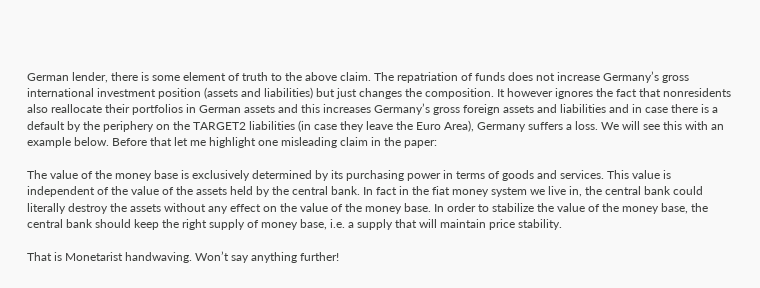German lender, there is some element of truth to the above claim. The repatriation of funds does not increase Germany’s gross international investment position (assets and liabilities) but just changes the composition. It however ignores the fact that nonresidents also reallocate their portfolios in German assets and this increases Germany’s gross foreign assets and liabilities and in case there is a default by the periphery on the TARGET2 liabilities (in case they leave the Euro Area), Germany suffers a loss. We will see this with an example below. Before that let me highlight one misleading claim in the paper:

The value of the money base is exclusively determined by its purchasing power in terms of goods and services. This value is independent of the value of the assets held by the central bank. In fact in the fiat money system we live in, the central bank could literally destroy the assets without any effect on the value of the money base. In order to stabilize the value of the money base, the central bank should keep the right supply of money base, i.e. a supply that will maintain price stability.

That is Monetarist handwaving. Won’t say anything further!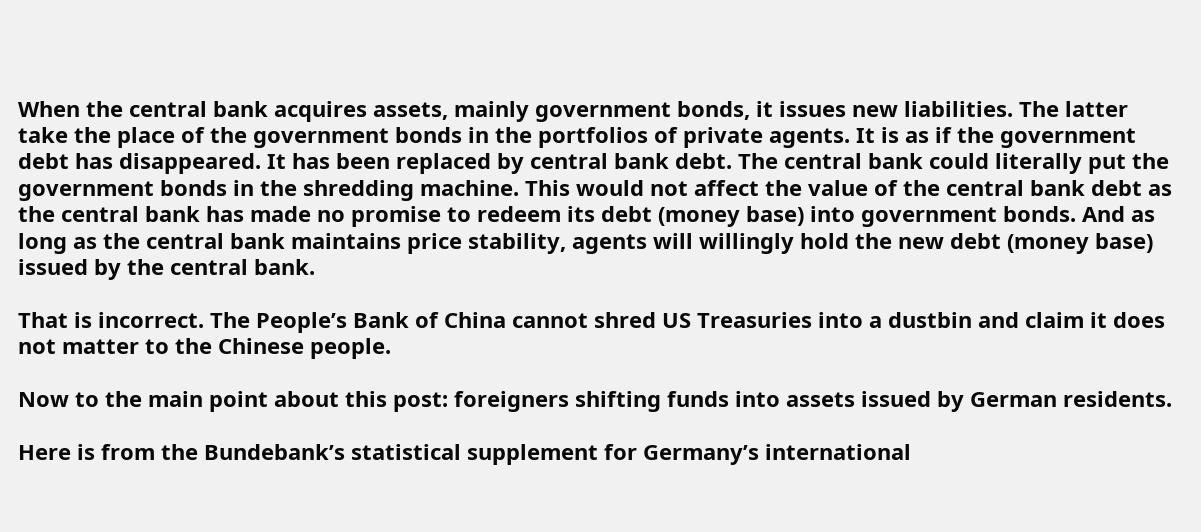When the central bank acquires assets, mainly government bonds, it issues new liabilities. The latter take the place of the government bonds in the portfolios of private agents. It is as if the government debt has disappeared. It has been replaced by central bank debt. The central bank could literally put the government bonds in the shredding machine. This would not affect the value of the central bank debt as the central bank has made no promise to redeem its debt (money base) into government bonds. And as long as the central bank maintains price stability, agents will willingly hold the new debt (money base) issued by the central bank.

That is incorrect. The People’s Bank of China cannot shred US Treasuries into a dustbin and claim it does not matter to the Chinese people.

Now to the main point about this post: foreigners shifting funds into assets issued by German residents.

Here is from the Bundebank’s statistical supplement for Germany’s international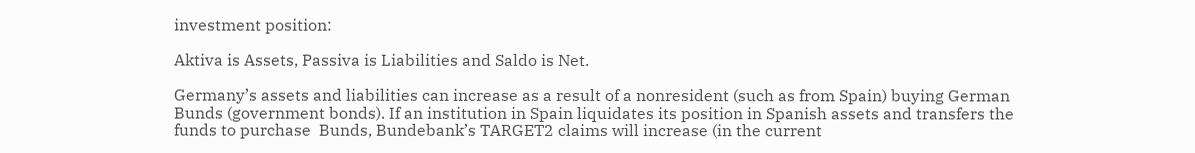investment position:

Aktiva is Assets, Passiva is Liabilities and Saldo is Net.

Germany’s assets and liabilities can increase as a result of a nonresident (such as from Spain) buying German Bunds (government bonds). If an institution in Spain liquidates its position in Spanish assets and transfers the funds to purchase  Bunds, Bundebank’s TARGET2 claims will increase (in the current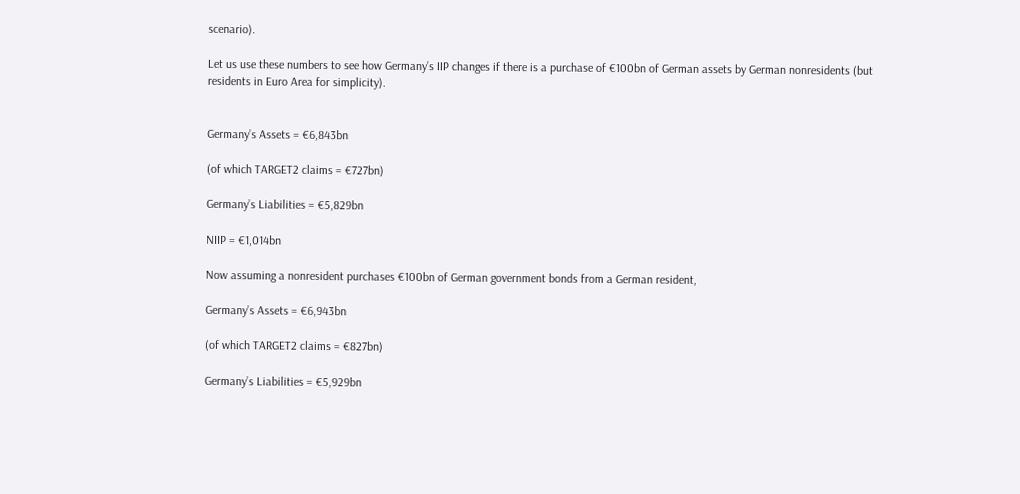scenario).

Let us use these numbers to see how Germany’s IIP changes if there is a purchase of €100bn of German assets by German nonresidents (but residents in Euro Area for simplicity).


Germany’s Assets = €6,843bn

(of which TARGET2 claims = €727bn)

Germany’s Liabilities = €5,829bn

NIIP = €1,014bn

Now assuming a nonresident purchases €100bn of German government bonds from a German resident,

Germany’s Assets = €6,943bn

(of which TARGET2 claims = €827bn)

Germany’s Liabilities = €5,929bn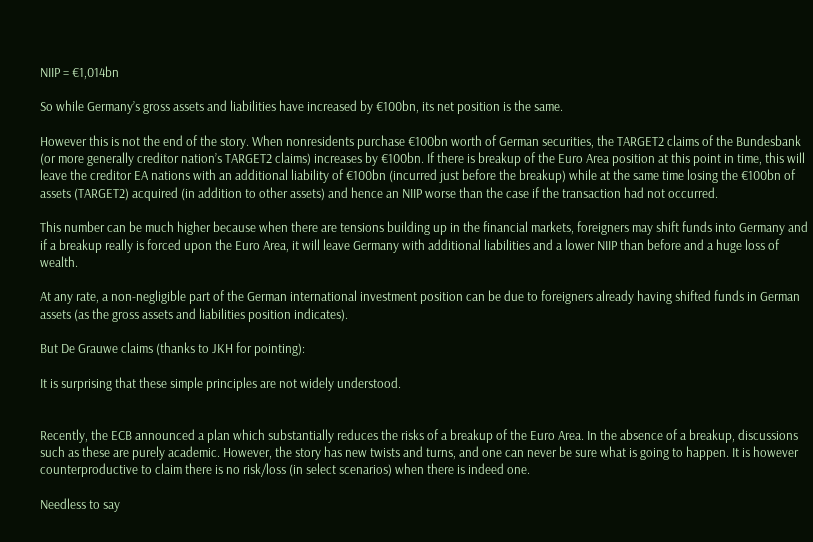NIIP = €1,014bn

So while Germany’s gross assets and liabilities have increased by €100bn, its net position is the same.

However this is not the end of the story. When nonresidents purchase €100bn worth of German securities, the TARGET2 claims of the Bundesbank (or more generally creditor nation’s TARGET2 claims) increases by €100bn. If there is breakup of the Euro Area position at this point in time, this will leave the creditor EA nations with an additional liability of €100bn (incurred just before the breakup) while at the same time losing the €100bn of assets (TARGET2) acquired (in addition to other assets) and hence an NIIP worse than the case if the transaction had not occurred.

This number can be much higher because when there are tensions building up in the financial markets, foreigners may shift funds into Germany and if a breakup really is forced upon the Euro Area, it will leave Germany with additional liabilities and a lower NIIP than before and a huge loss of wealth.

At any rate, a non-negligible part of the German international investment position can be due to foreigners already having shifted funds in German assets (as the gross assets and liabilities position indicates).

But De Grauwe claims (thanks to JKH for pointing):

It is surprising that these simple principles are not widely understood.


Recently, the ECB announced a plan which substantially reduces the risks of a breakup of the Euro Area. In the absence of a breakup, discussions such as these are purely academic. However, the story has new twists and turns, and one can never be sure what is going to happen. It is however counterproductive to claim there is no risk/loss (in select scenarios) when there is indeed one.

Needless to say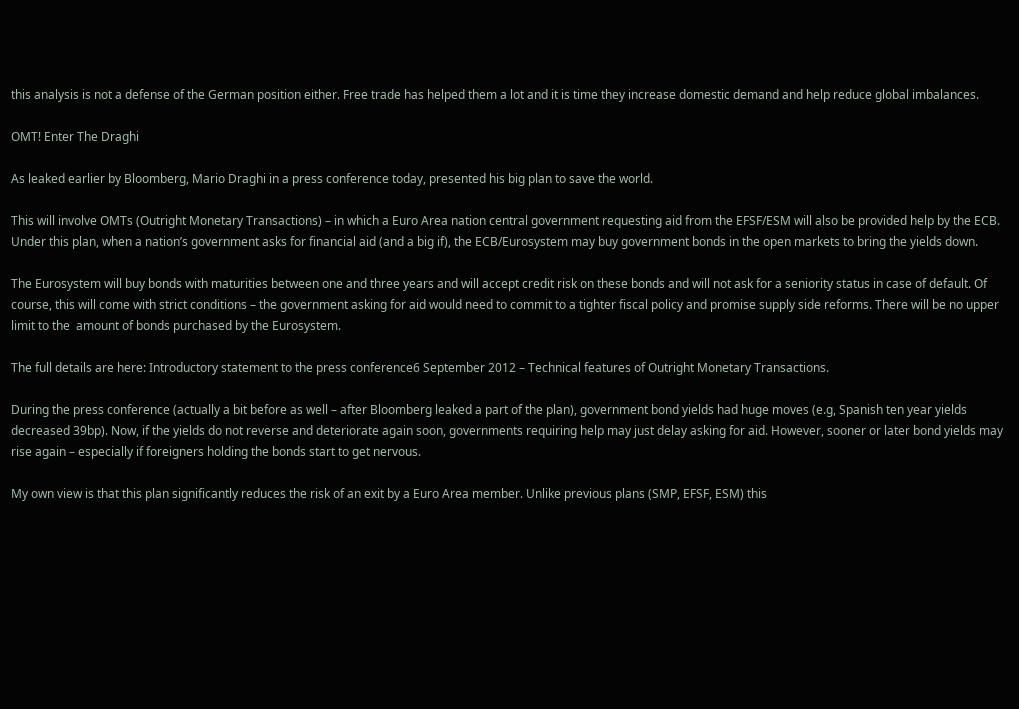this analysis is not a defense of the German position either. Free trade has helped them a lot and it is time they increase domestic demand and help reduce global imbalances.

OMT! Enter The Draghi

As leaked earlier by Bloomberg, Mario Draghi in a press conference today, presented his big plan to save the world.

This will involve OMTs (Outright Monetary Transactions) – in which a Euro Area nation central government requesting aid from the EFSF/ESM will also be provided help by the ECB. Under this plan, when a nation’s government asks for financial aid (and a big if), the ECB/Eurosystem may buy government bonds in the open markets to bring the yields down.

The Eurosystem will buy bonds with maturities between one and three years and will accept credit risk on these bonds and will not ask for a seniority status in case of default. Of course, this will come with strict conditions – the government asking for aid would need to commit to a tighter fiscal policy and promise supply side reforms. There will be no upper limit to the  amount of bonds purchased by the Eurosystem.

The full details are here: Introductory statement to the press conference6 September 2012 – Technical features of Outright Monetary Transactions.

During the press conference (actually a bit before as well – after Bloomberg leaked a part of the plan), government bond yields had huge moves (e.g, Spanish ten year yields decreased 39bp). Now, if the yields do not reverse and deteriorate again soon, governments requiring help may just delay asking for aid. However, sooner or later bond yields may rise again – especially if foreigners holding the bonds start to get nervous.

My own view is that this plan significantly reduces the risk of an exit by a Euro Area member. Unlike previous plans (SMP, EFSF, ESM) this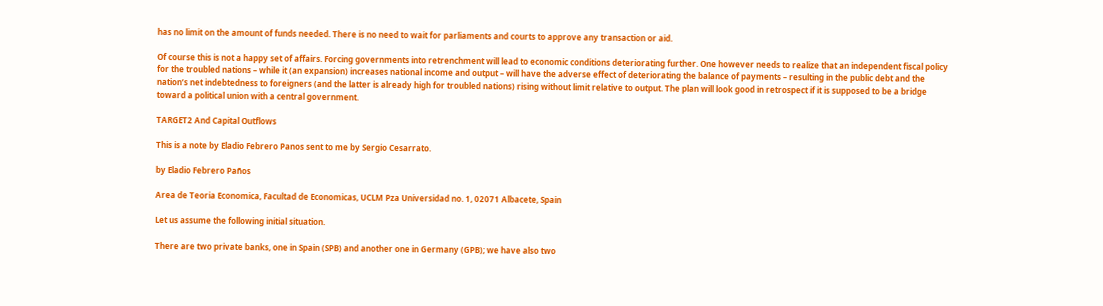has no limit on the amount of funds needed. There is no need to wait for parliaments and courts to approve any transaction or aid.

Of course this is not a happy set of affairs. Forcing governments into retrenchment will lead to economic conditions deteriorating further. One however needs to realize that an independent fiscal policy for the troubled nations – while it (an expansion) increases national income and output – will have the adverse effect of deteriorating the balance of payments – resulting in the public debt and the nation’s net indebtedness to foreigners (and the latter is already high for troubled nations) rising without limit relative to output. The plan will look good in retrospect if it is supposed to be a bridge toward a political union with a central government.

TARGET2 And Capital Outflows

This is a note by Eladio Febrero Panos sent to me by Sergio Cesarrato.

by Eladio Febrero Paños

Area de Teoria Economica, Facultad de Economicas, UCLM Pza Universidad no. 1, 02071 Albacete, Spain

Let us assume the following initial situation.

There are two private banks, one in Spain (SPB) and another one in Germany (GPB); we have also two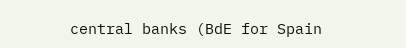central banks (BdE for Spain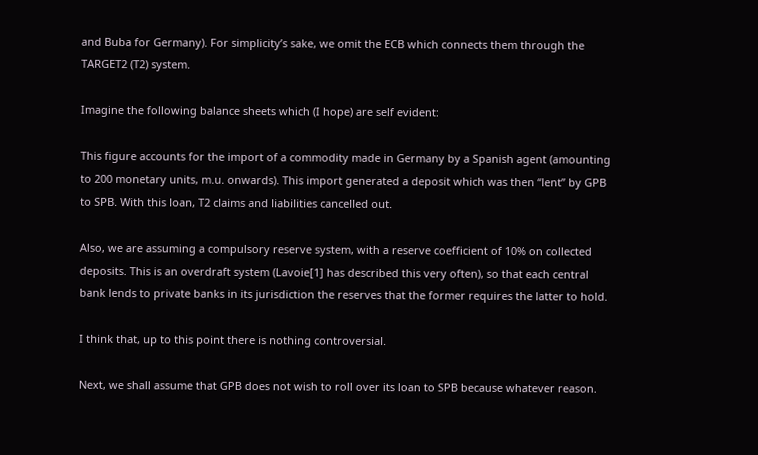and Buba for Germany). For simplicity’s sake, we omit the ECB which connects them through the TARGET2 (T2) system.

Imagine the following balance sheets which (I hope) are self evident:

This figure accounts for the import of a commodity made in Germany by a Spanish agent (amounting to 200 monetary units, m.u. onwards). This import generated a deposit which was then “lent” by GPB to SPB. With this loan, T2 claims and liabilities cancelled out.

Also, we are assuming a compulsory reserve system, with a reserve coefficient of 10% on collected deposits. This is an overdraft system (Lavoie[1] has described this very often), so that each central bank lends to private banks in its jurisdiction the reserves that the former requires the latter to hold.

I think that, up to this point there is nothing controversial.

Next, we shall assume that GPB does not wish to roll over its loan to SPB because whatever reason.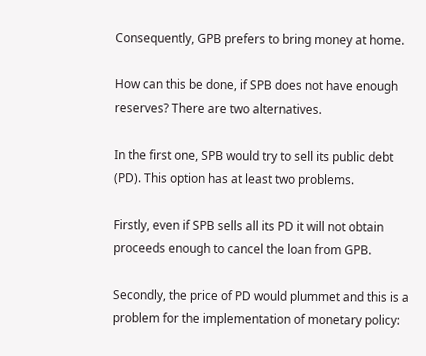Consequently, GPB prefers to bring money at home.

How can this be done, if SPB does not have enough reserves? There are two alternatives.

In the first one, SPB would try to sell its public debt (PD). This option has at least two problems.

Firstly, even if SPB sells all its PD it will not obtain proceeds enough to cancel the loan from GPB.

Secondly, the price of PD would plummet and this is a problem for the implementation of monetary policy: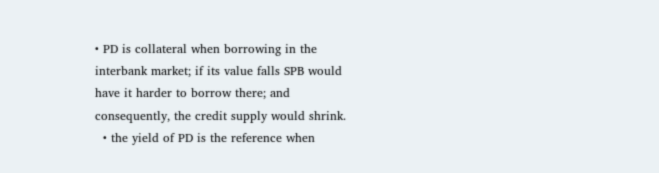• PD is collateral when borrowing in the interbank market; if its value falls SPB would have it harder to borrow there; and consequently, the credit supply would shrink.
  • the yield of PD is the reference when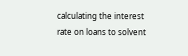calculating the interest rate on loans to solvent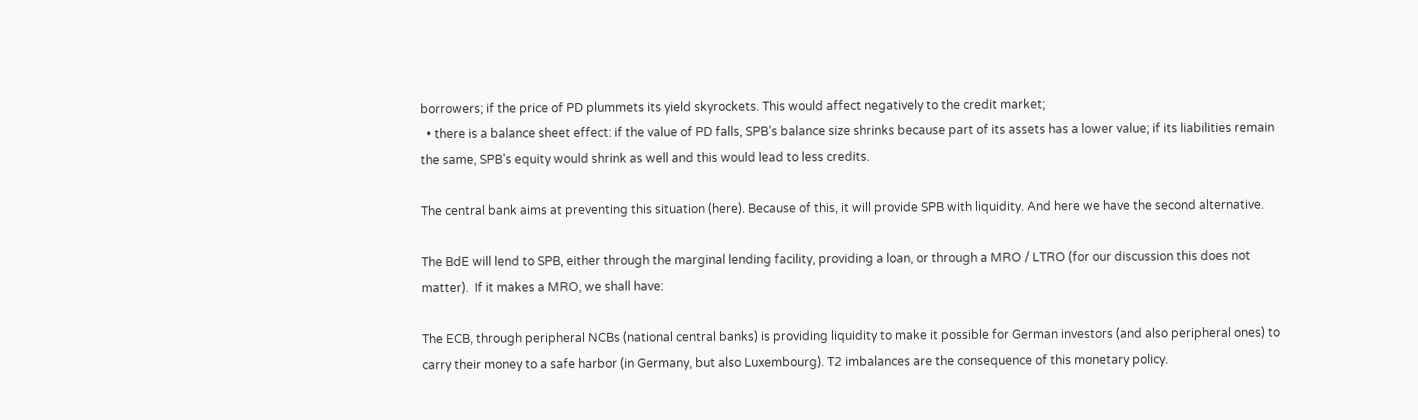borrowers; if the price of PD plummets its yield skyrockets. This would affect negatively to the credit market;
  • there is a balance sheet effect: if the value of PD falls, SPB’s balance size shrinks because part of its assets has a lower value; if its liabilities remain the same, SPB’s equity would shrink as well and this would lead to less credits.

The central bank aims at preventing this situation (here). Because of this, it will provide SPB with liquidity. And here we have the second alternative.

The BdE will lend to SPB, either through the marginal lending facility, providing a loan, or through a MRO / LTRO (for our discussion this does not matter).  If it makes a MRO, we shall have:

The ECB, through peripheral NCBs (national central banks) is providing liquidity to make it possible for German investors (and also peripheral ones) to carry their money to a safe harbor (in Germany, but also Luxembourg). T2 imbalances are the consequence of this monetary policy.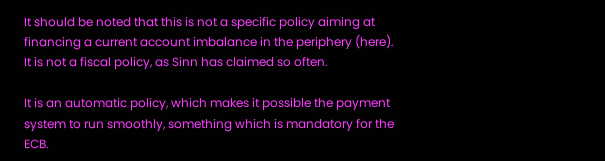It should be noted that this is not a specific policy aiming at financing a current account imbalance in the periphery (here). It is not a fiscal policy, as Sinn has claimed so often.

It is an automatic policy, which makes it possible the payment system to run smoothly, something which is mandatory for the ECB.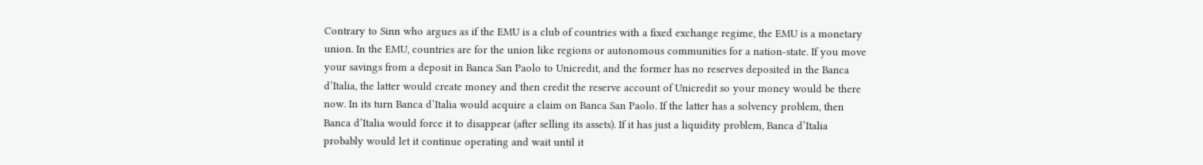Contrary to Sinn who argues as if the EMU is a club of countries with a fixed exchange regime, the EMU is a monetary union. In the EMU, countries are for the union like regions or autonomous communities for a nation-state. If you move your savings from a deposit in Banca San Paolo to Unicredit, and the former has no reserves deposited in the Banca d’Italia, the latter would create money and then credit the reserve account of Unicredit so your money would be there now. In its turn Banca d’Italia would acquire a claim on Banca San Paolo. If the latter has a solvency problem, then Banca d’Italia would force it to disappear (after selling its assets). If it has just a liquidity problem, Banca d’Italia probably would let it continue operating and wait until it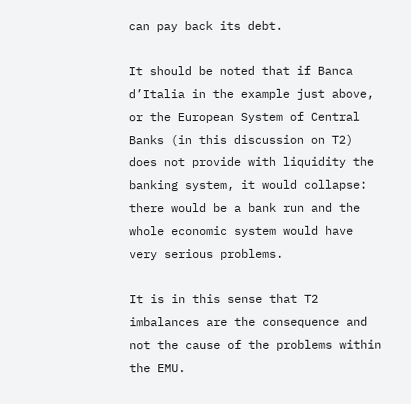can pay back its debt.

It should be noted that if Banca d’Italia in the example just above, or the European System of Central Banks (in this discussion on T2) does not provide with liquidity the banking system, it would collapse: there would be a bank run and the whole economic system would have very serious problems.

It is in this sense that T2 imbalances are the consequence and not the cause of the problems within the EMU.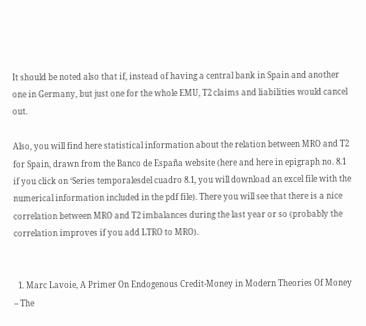It should be noted also that if, instead of having a central bank in Spain and another one in Germany, but just one for the whole EMU, T2 claims and liabilities would cancel out.

Also, you will find here statistical information about the relation between MRO and T2 for Spain, drawn from the Banco de España website (here and here in epigraph no. 8.1 if you click on ‘Series temporalesdel cuadro 8.1, you will download an excel file with the numerical information included in the pdf file). There you will see that there is a nice correlation between MRO and T2 imbalances during the last year or so (probably the correlation improves if you add LTRO to MRO).


  1. Marc Lavoie, A Primer On Endogenous Credit-Money in Modern Theories Of Money – The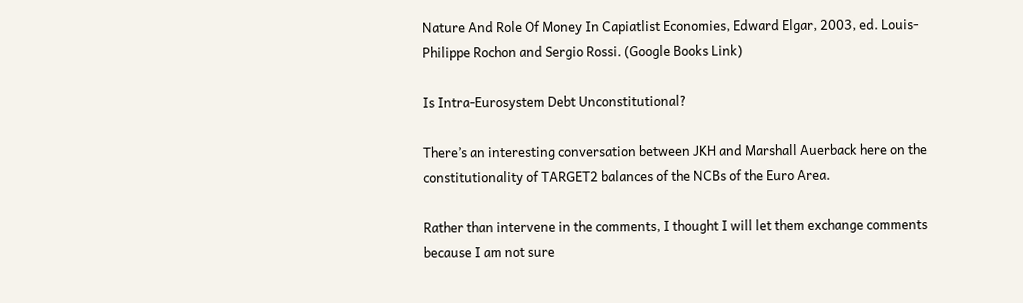Nature And Role Of Money In Capiatlist Economies, Edward Elgar, 2003, ed. Louis-Philippe Rochon and Sergio Rossi. (Google Books Link)

Is Intra-Eurosystem Debt Unconstitutional?

There’s an interesting conversation between JKH and Marshall Auerback here on the constitutionality of TARGET2 balances of the NCBs of the Euro Area.

Rather than intervene in the comments, I thought I will let them exchange comments because I am not sure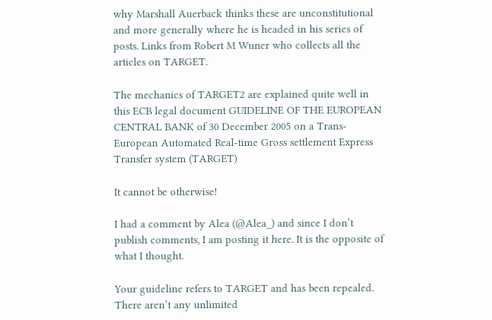why Marshall Auerback thinks these are unconstitutional and more generally where he is headed in his series of posts. Links from Robert M Wuner who collects all the articles on TARGET.

The mechanics of TARGET2 are explained quite well in this ECB legal document GUIDELINE OF THE EUROPEAN CENTRAL BANK of 30 December 2005 on a Trans-European Automated Real-time Gross settlement Express Transfer system (TARGET)

It cannot be otherwise!

I had a comment by Alea (@Alea_) and since I don’t publish comments, I am posting it here. It is the opposite of what I thought.

Your guideline refers to TARGET and has been repealed. There aren’t any unlimited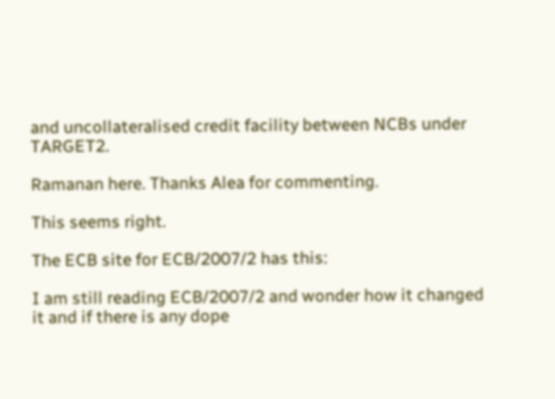and uncollateralised credit facility between NCBs under TARGET2.

Ramanan here. Thanks Alea for commenting.

This seems right.

The ECB site for ECB/2007/2 has this:

I am still reading ECB/2007/2 and wonder how it changed it and if there is any dope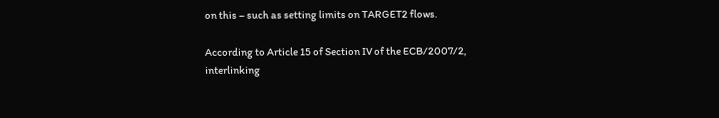on this – such as setting limits on TARGET2 flows.

According to Article 15 of Section IV of the ECB/2007/2, interlinking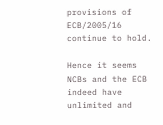provisions of ECB/2005/16 continue to hold.

Hence it seems NCBs and the ECB indeed have unlimited and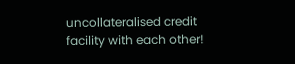uncollateralised credit facility with each other!